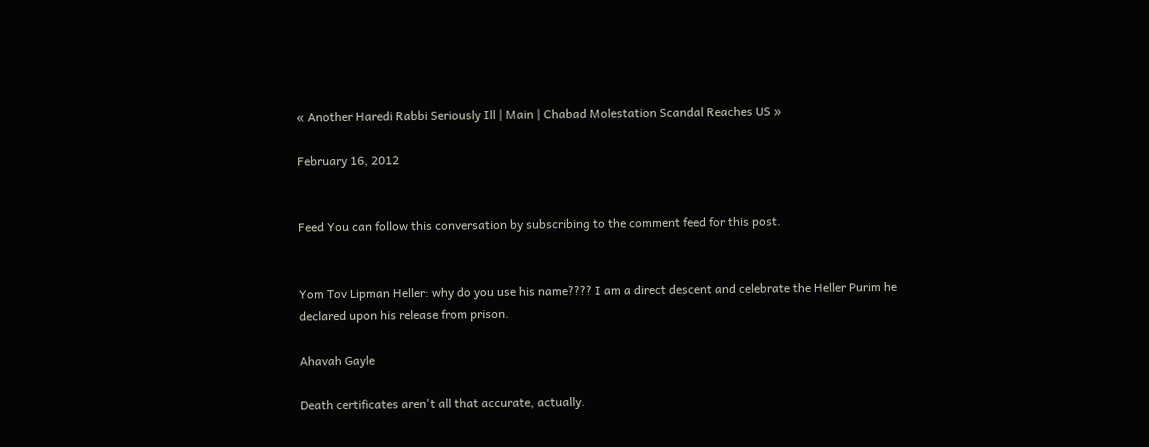« Another Haredi Rabbi Seriously Ill | Main | Chabad Molestation Scandal Reaches US »

February 16, 2012


Feed You can follow this conversation by subscribing to the comment feed for this post.


Yom Tov Lipman Heller: why do you use his name???? I am a direct descent and celebrate the Heller Purim he declared upon his release from prison.

Ahavah Gayle

Death certificates aren't all that accurate, actually.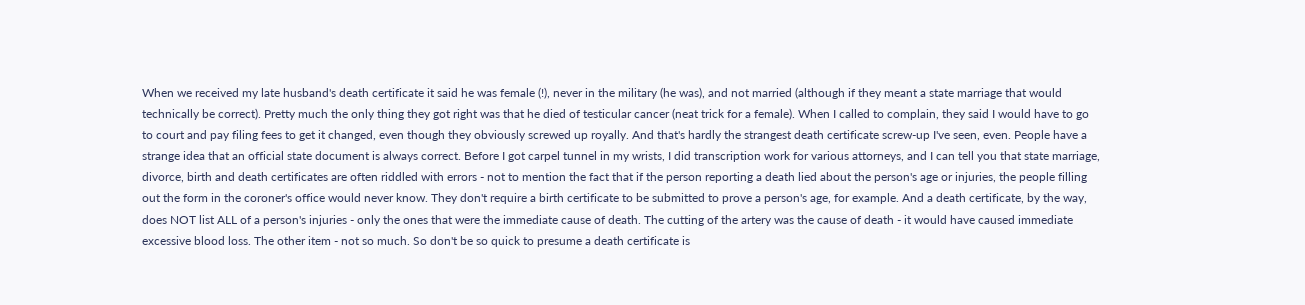When we received my late husband's death certificate it said he was female (!), never in the military (he was), and not married (although if they meant a state marriage that would technically be correct). Pretty much the only thing they got right was that he died of testicular cancer (neat trick for a female). When I called to complain, they said I would have to go to court and pay filing fees to get it changed, even though they obviously screwed up royally. And that's hardly the strangest death certificate screw-up I've seen, even. People have a strange idea that an official state document is always correct. Before I got carpel tunnel in my wrists, I did transcription work for various attorneys, and I can tell you that state marriage, divorce, birth and death certificates are often riddled with errors - not to mention the fact that if the person reporting a death lied about the person's age or injuries, the people filling out the form in the coroner's office would never know. They don't require a birth certificate to be submitted to prove a person's age, for example. And a death certificate, by the way, does NOT list ALL of a person's injuries - only the ones that were the immediate cause of death. The cutting of the artery was the cause of death - it would have caused immediate excessive blood loss. The other item - not so much. So don't be so quick to presume a death certificate is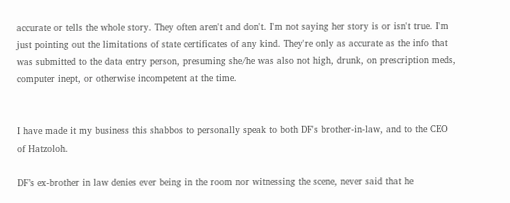accurate or tells the whole story. They often aren't and don't. I'm not saying her story is or isn't true. I'm just pointing out the limitations of state certificates of any kind. They're only as accurate as the info that was submitted to the data entry person, presuming she/he was also not high, drunk, on prescription meds, computer inept, or otherwise incompetent at the time.


I have made it my business this shabbos to personally speak to both DF's brother-in-law, and to the CEO of Hatzoloh.

DF’s ex-brother in law denies ever being in the room nor witnessing the scene, never said that he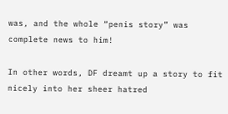was, and the whole “penis story” was complete news to him!

In other words, DF dreamt up a story to fit nicely into her sheer hatred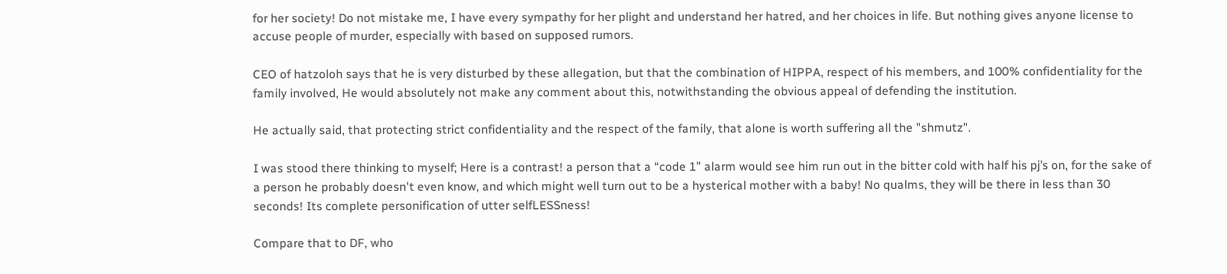for her society! Do not mistake me, I have every sympathy for her plight and understand her hatred, and her choices in life. But nothing gives anyone license to accuse people of murder, especially with based on supposed rumors.

CEO of hatzoloh says that he is very disturbed by these allegation, but that the combination of HIPPA, respect of his members, and 100% confidentiality for the family involved, He would absolutely not make any comment about this, notwithstanding the obvious appeal of defending the institution.

He actually said, that protecting strict confidentiality and the respect of the family, that alone is worth suffering all the "shmutz".

I was stood there thinking to myself; Here is a contrast! a person that a “code 1” alarm would see him run out in the bitter cold with half his pj’s on, for the sake of a person he probably doesn't even know, and which might well turn out to be a hysterical mother with a baby! No qualms, they will be there in less than 30 seconds! Its complete personification of utter selfLESSness!

Compare that to DF, who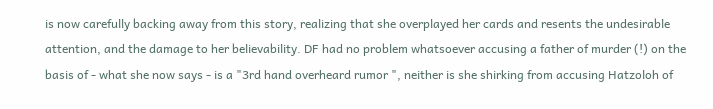is now carefully backing away from this story, realizing that she overplayed her cards and resents the undesirable attention, and the damage to her believability. DF had no problem whatsoever accusing a father of murder (!) on the basis of - what she now says - is a "3rd hand overheard rumor ", neither is she shirking from accusing Hatzoloh of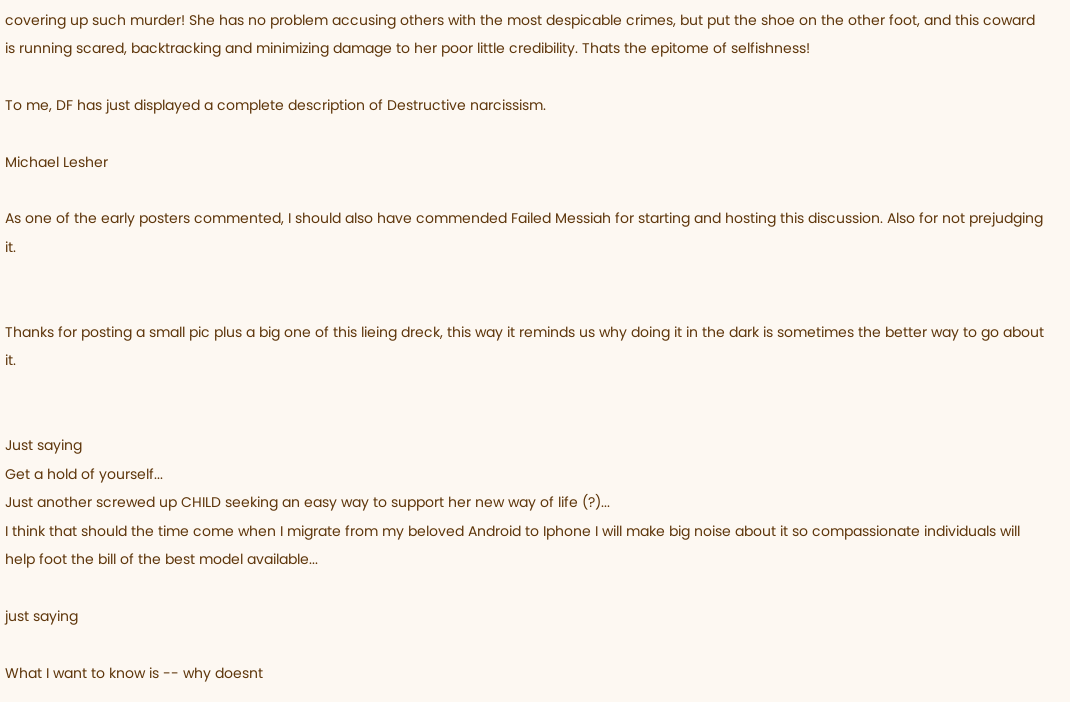covering up such murder! She has no problem accusing others with the most despicable crimes, but put the shoe on the other foot, and this coward is running scared, backtracking and minimizing damage to her poor little credibility. Thats the epitome of selfishness!

To me, DF has just displayed a complete description of Destructive narcissism.

Michael Lesher

As one of the early posters commented, I should also have commended Failed Messiah for starting and hosting this discussion. Also for not prejudging it.


Thanks for posting a small pic plus a big one of this lieing dreck, this way it reminds us why doing it in the dark is sometimes the better way to go about it.


Just saying
Get a hold of yourself...
Just another screwed up CHILD seeking an easy way to support her new way of life (?)...
I think that should the time come when I migrate from my beloved Android to Iphone I will make big noise about it so compassionate individuals will help foot the bill of the best model available...

just saying

What I want to know is -- why doesnt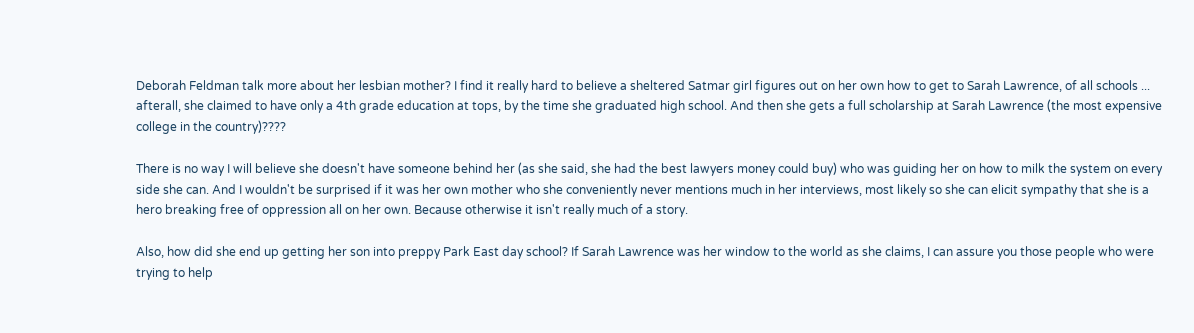Deborah Feldman talk more about her lesbian mother? I find it really hard to believe a sheltered Satmar girl figures out on her own how to get to Sarah Lawrence, of all schools ... afterall, she claimed to have only a 4th grade education at tops, by the time she graduated high school. And then she gets a full scholarship at Sarah Lawrence (the most expensive college in the country)????

There is no way I will believe she doesn't have someone behind her (as she said, she had the best lawyers money could buy) who was guiding her on how to milk the system on every side she can. And I wouldn't be surprised if it was her own mother who she conveniently never mentions much in her interviews, most likely so she can elicit sympathy that she is a hero breaking free of oppression all on her own. Because otherwise it isn't really much of a story.

Also, how did she end up getting her son into preppy Park East day school? If Sarah Lawrence was her window to the world as she claims, I can assure you those people who were trying to help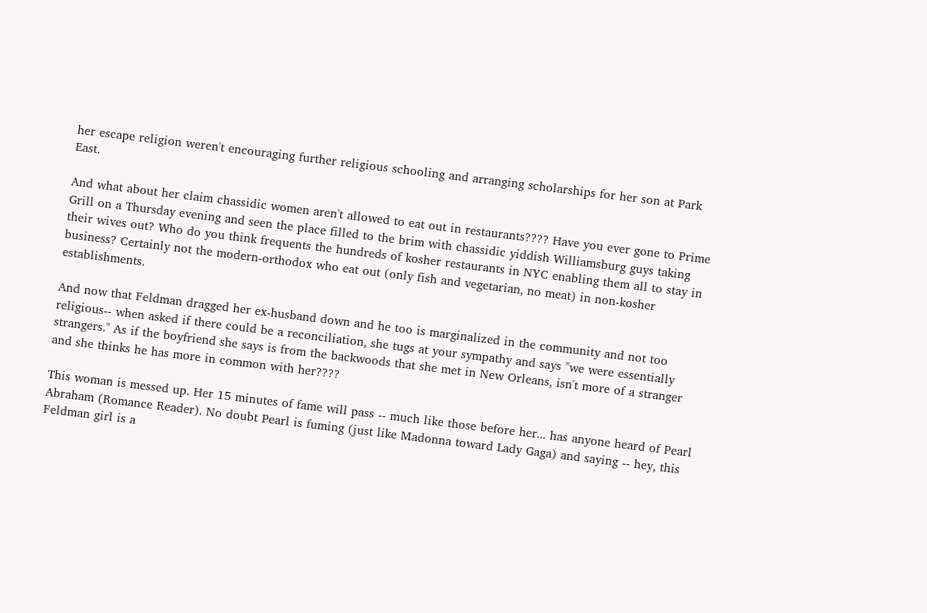her escape religion weren't encouraging further religious schooling and arranging scholarships for her son at Park East.

And what about her claim chassidic women aren't allowed to eat out in restaurants???? Have you ever gone to Prime Grill on a Thursday evening and seen the place filled to the brim with chassidic yiddish Williamsburg guys taking their wives out? Who do you think frequents the hundreds of kosher restaurants in NYC enabling them all to stay in business? Certainly not the modern-orthodox who eat out (only fish and vegetarian, no meat) in non-kosher establishments.

And now that Feldman dragged her ex-husband down and he too is marginalized in the community and not too religious-- when asked if there could be a reconciliation, she tugs at your sympathy and says "we were essentially strangers." As if the boyfriend she says is from the backwoods that she met in New Orleans, isn't more of a stranger and she thinks he has more in common with her????

This woman is messed up. Her 15 minutes of fame will pass -- much like those before her... has anyone heard of Pearl Abraham (Romance Reader). No doubt Pearl is fuming (just like Madonna toward Lady Gaga) and saying -- hey, this Feldman girl is a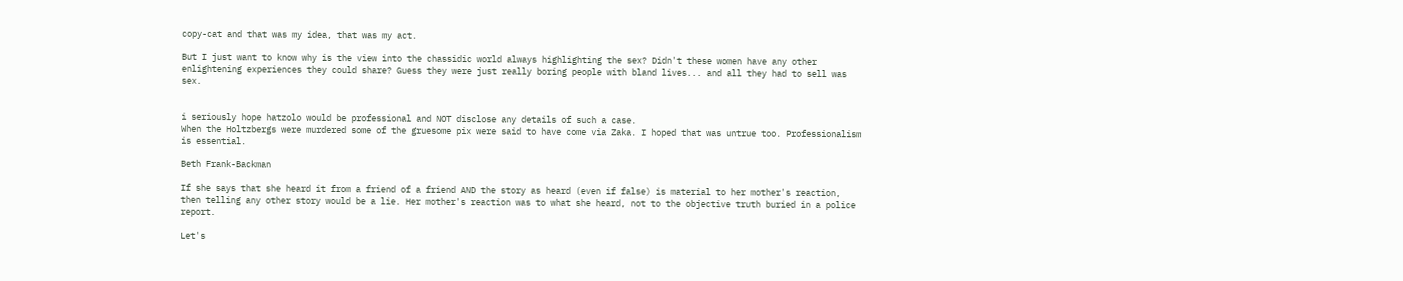copy-cat and that was my idea, that was my act.

But I just want to know why is the view into the chassidic world always highlighting the sex? Didn't these women have any other enlightening experiences they could share? Guess they were just really boring people with bland lives... and all they had to sell was sex.


i seriously hope hatzolo would be professional and NOT disclose any details of such a case.
When the Holtzbergs were murdered some of the gruesome pix were said to have come via Zaka. I hoped that was untrue too. Professionalism is essential.

Beth Frank-Backman

If she says that she heard it from a friend of a friend AND the story as heard (even if false) is material to her mother's reaction, then telling any other story would be a lie. Her mother's reaction was to what she heard, not to the objective truth buried in a police report.

Let's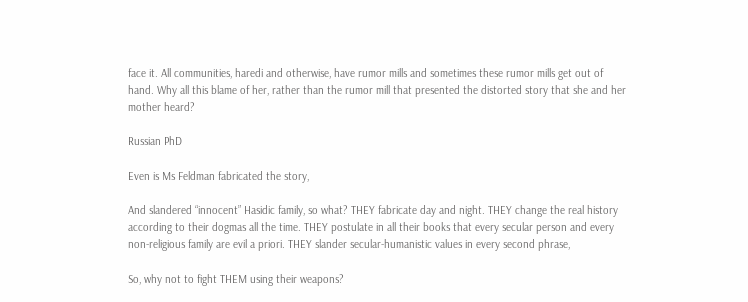face it. All communities, haredi and otherwise, have rumor mills and sometimes these rumor mills get out of hand. Why all this blame of her, rather than the rumor mill that presented the distorted story that she and her mother heard?

Russian PhD

Even is Ms Feldman fabricated the story,

And slandered “innocent” Hasidic family, so what? THEY fabricate day and night. THEY change the real history according to their dogmas all the time. THEY postulate in all their books that every secular person and every non-religious family are evil a priori. THEY slander secular-humanistic values in every second phrase,

So, why not to fight THEM using their weapons?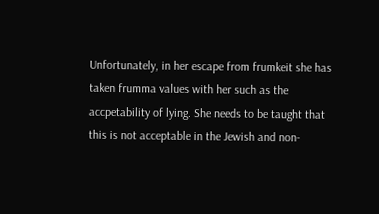Unfortunately, in her escape from frumkeit she has taken frumma values with her such as the accpetability of lying. She needs to be taught that this is not acceptable in the Jewish and non-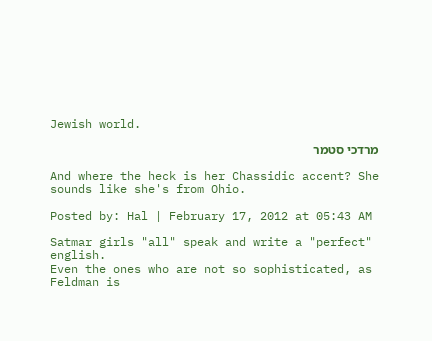Jewish world.

מרדכי סטמר

And where the heck is her Chassidic accent? She sounds like she's from Ohio.

Posted by: Hal | February 17, 2012 at 05:43 AM

Satmar girls "all" speak and write a "perfect" english.
Even the ones who are not so sophisticated, as Feldman is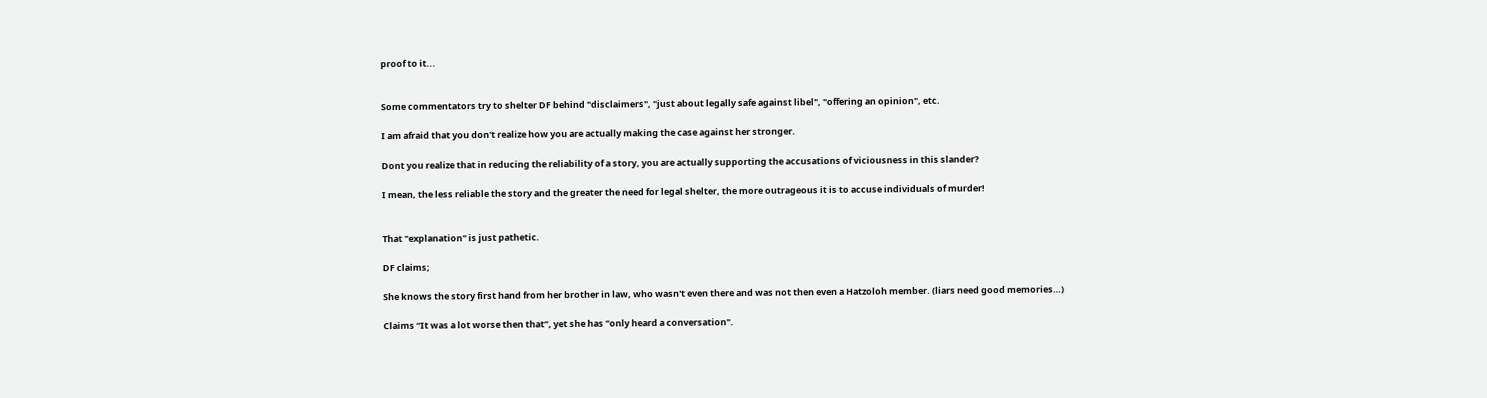proof to it...


Some commentators try to shelter DF behind "disclaimers", "just about legally safe against libel", "offering an opinion", etc.

I am afraid that you don't realize how you are actually making the case against her stronger.

Dont you realize that in reducing the reliability of a story, you are actually supporting the accusations of viciousness in this slander?

I mean, the less reliable the story and the greater the need for legal shelter, the more outrageous it is to accuse individuals of murder!


That "explanation" is just pathetic.

DF claims;

She knows the story first hand from her brother in law, who wasn't even there and was not then even a Hatzoloh member. (liars need good memories…)

Claims “It was a lot worse then that”, yet she has "only heard a conversation".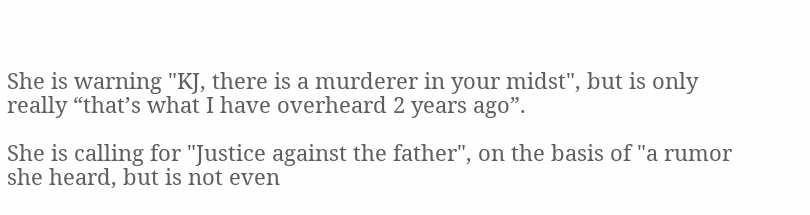She is warning "KJ, there is a murderer in your midst", but is only really “that’s what I have overheard 2 years ago”.

She is calling for "Justice against the father", on the basis of "a rumor she heard, but is not even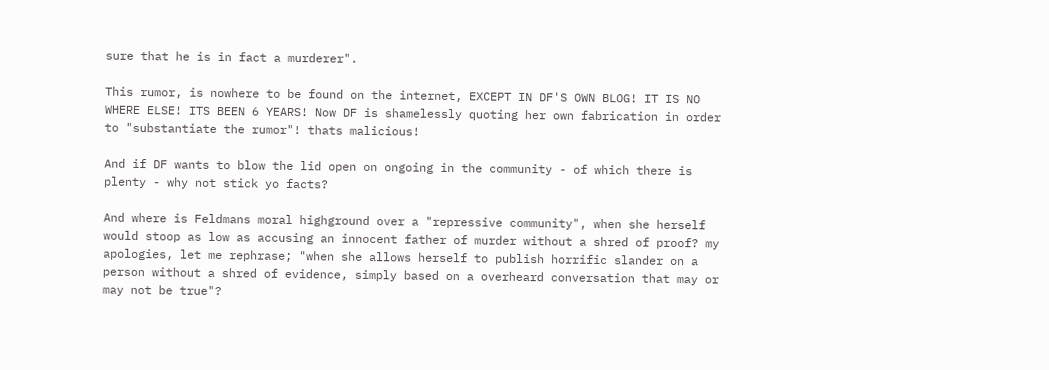sure that he is in fact a murderer".

This rumor, is nowhere to be found on the internet, EXCEPT IN DF'S OWN BLOG! IT IS NO WHERE ELSE! ITS BEEN 6 YEARS! Now DF is shamelessly quoting her own fabrication in order to "substantiate the rumor"! thats malicious!

And if DF wants to blow the lid open on ongoing in the community - of which there is plenty - why not stick yo facts?

And where is Feldmans moral highground over a "repressive community", when she herself would stoop as low as accusing an innocent father of murder without a shred of proof? my apologies, let me rephrase; "when she allows herself to publish horrific slander on a person without a shred of evidence, simply based on a overheard conversation that may or may not be true"?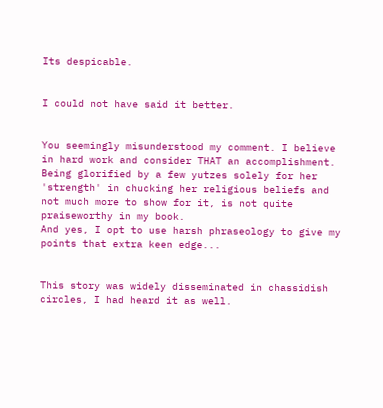Its despicable.


I could not have said it better.


You seemingly misunderstood my comment. I believe in hard work and consider THAT an accomplishment. Being glorified by a few yutzes solely for her 'strength' in chucking her religious beliefs and not much more to show for it, is not quite praiseworthy in my book.
And yes, I opt to use harsh phraseology to give my points that extra keen edge...


This story was widely disseminated in chassidish circles, I had heard it as well.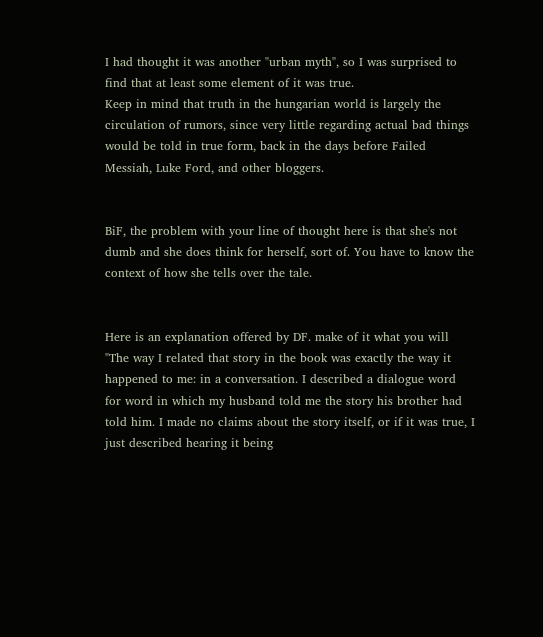I had thought it was another "urban myth", so I was surprised to find that at least some element of it was true.
Keep in mind that truth in the hungarian world is largely the circulation of rumors, since very little regarding actual bad things would be told in true form, back in the days before Failed Messiah, Luke Ford, and other bloggers.


BiF, the problem with your line of thought here is that she's not dumb and she does think for herself, sort of. You have to know the context of how she tells over the tale.


Here is an explanation offered by DF. make of it what you will
"The way I related that story in the book was exactly the way it happened to me: in a conversation. I described a dialogue word for word in which my husband told me the story his brother had told him. I made no claims about the story itself, or if it was true, I just described hearing it being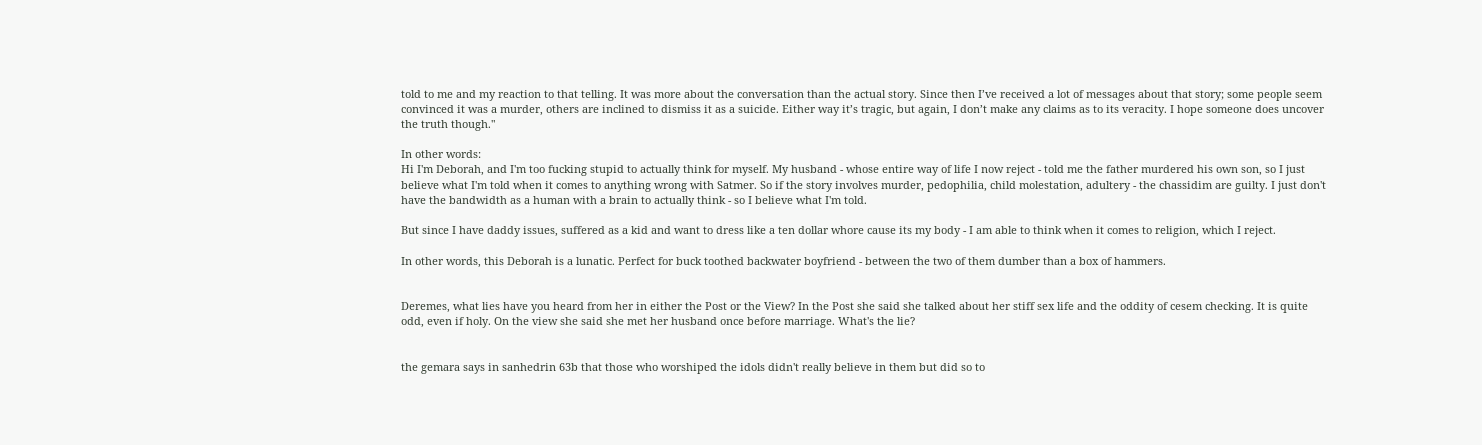told to me and my reaction to that telling. It was more about the conversation than the actual story. Since then I’ve received a lot of messages about that story; some people seem convinced it was a murder, others are inclined to dismiss it as a suicide. Either way it’s tragic, but again, I don’t make any claims as to its veracity. I hope someone does uncover the truth though."

In other words:
Hi I'm Deborah, and I'm too fucking stupid to actually think for myself. My husband - whose entire way of life I now reject - told me the father murdered his own son, so I just believe what I'm told when it comes to anything wrong with Satmer. So if the story involves murder, pedophilia, child molestation, adultery - the chassidim are guilty. I just don't have the bandwidth as a human with a brain to actually think - so I believe what I'm told.

But since I have daddy issues, suffered as a kid and want to dress like a ten dollar whore cause its my body - I am able to think when it comes to religion, which I reject.

In other words, this Deborah is a lunatic. Perfect for buck toothed backwater boyfriend - between the two of them dumber than a box of hammers.


Deremes, what lies have you heard from her in either the Post or the View? In the Post she said she talked about her stiff sex life and the oddity of cesem checking. It is quite odd, even if holy. On the view she said she met her husband once before marriage. What's the lie?


the gemara says in sanhedrin 63b that those who worshiped the idols didn't really believe in them but did so to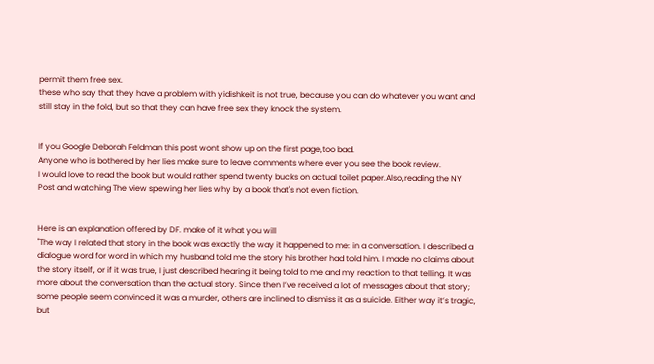permit them free sex.
these who say that they have a problem with yidishkeit is not true, because you can do whatever you want and still stay in the fold, but so that they can have free sex they knock the system.


If you Google Deborah Feldman this post wont show up on the first page,too bad.
Anyone who is bothered by her lies make sure to leave comments where ever you see the book review.
I would love to read the book but would rather spend twenty bucks on actual toilet paper.Also,reading the NY Post and watching The view spewing her lies why by a book that's not even fiction.


Here is an explanation offered by DF. make of it what you will
"The way I related that story in the book was exactly the way it happened to me: in a conversation. I described a dialogue word for word in which my husband told me the story his brother had told him. I made no claims about the story itself, or if it was true, I just described hearing it being told to me and my reaction to that telling. It was more about the conversation than the actual story. Since then I’ve received a lot of messages about that story; some people seem convinced it was a murder, others are inclined to dismiss it as a suicide. Either way it’s tragic, but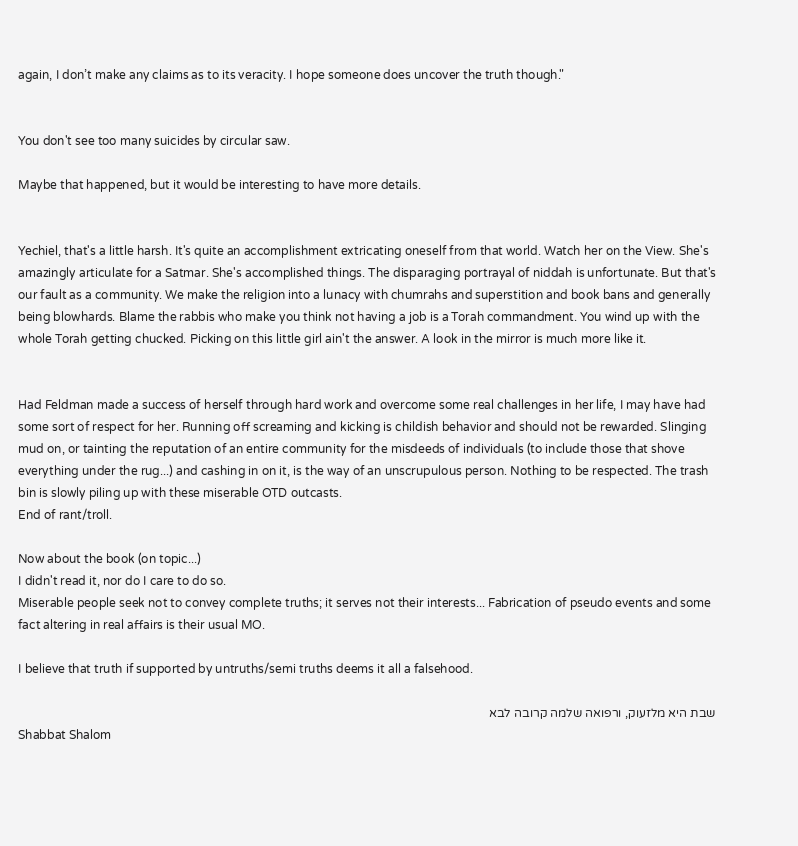again, I don’t make any claims as to its veracity. I hope someone does uncover the truth though."


You don't see too many suicides by circular saw.

Maybe that happened, but it would be interesting to have more details.


Yechiel, that's a little harsh. It's quite an accomplishment extricating oneself from that world. Watch her on the View. She's amazingly articulate for a Satmar. She's accomplished things. The disparaging portrayal of niddah is unfortunate. But that's our fault as a community. We make the religion into a lunacy with chumrahs and superstition and book bans and generally being blowhards. Blame the rabbis who make you think not having a job is a Torah commandment. You wind up with the whole Torah getting chucked. Picking on this little girl ain't the answer. A look in the mirror is much more like it.


Had Feldman made a success of herself through hard work and overcome some real challenges in her life, I may have had some sort of respect for her. Running off screaming and kicking is childish behavior and should not be rewarded. Slinging mud on, or tainting the reputation of an entire community for the misdeeds of individuals (to include those that shove everything under the rug...) and cashing in on it, is the way of an unscrupulous person. Nothing to be respected. The trash bin is slowly piling up with these miserable OTD outcasts.
End of rant/troll.

Now about the book (on topic...)
I didn't read it, nor do I care to do so.
Miserable people seek not to convey complete truths; it serves not their interests... Fabrication of pseudo events and some fact altering in real affairs is their usual MO.

I believe that truth if supported by untruths/semi truths deems it all a falsehood.

שבת היא מלזעוק, ורפואה שלמה קרובה לבא
Shabbat Shalom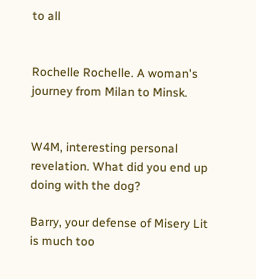to all


Rochelle Rochelle. A woman's journey from Milan to Minsk.


W4M, interesting personal revelation. What did you end up doing with the dog?

Barry, your defense of Misery Lit is much too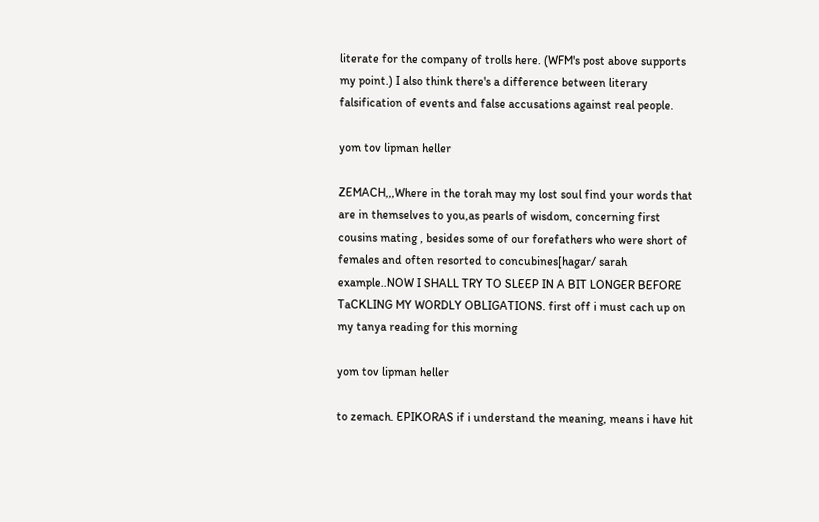literate for the company of trolls here. (WFM's post above supports my point.) I also think there's a difference between literary falsification of events and false accusations against real people.

yom tov lipman heller

ZEMACH,,,Where in the torah may my lost soul find your words that are in themselves to you,as pearls of wisdom, concerning first cousins mating , besides some of our forefathers who were short of females and often resorted to concubines[hagar/ sarah example..NOW I SHALL TRY TO SLEEP IN A BIT LONGER BEFORE TaCKLING MY WORDLY OBLIGATIONS. first off i must cach up on my tanya reading for this morning

yom tov lipman heller

to zemach. EPIKORAS if i understand the meaning, means i have hit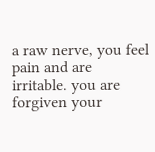a raw nerve, you feel pain and are irritable. you are forgiven your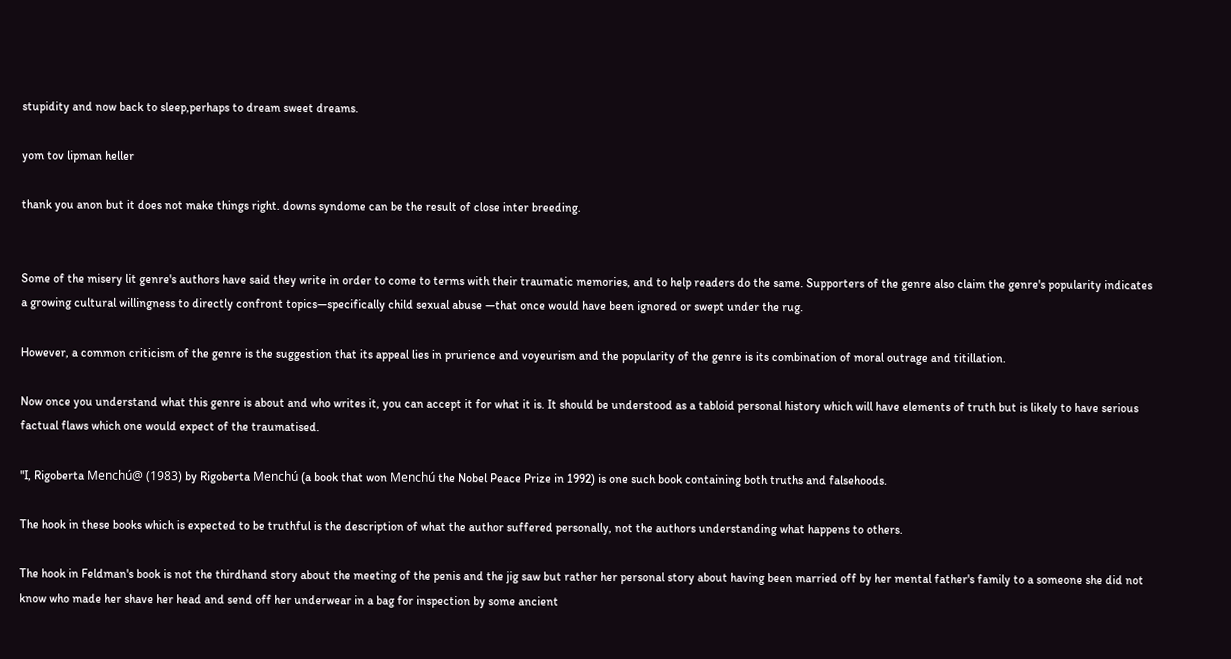stupidity and now back to sleep,perhaps to dream sweet dreams.

yom tov lipman heller

thank you anon but it does not make things right. downs syndome can be the result of close inter breeding.


Some of the misery lit genre's authors have said they write in order to come to terms with their traumatic memories, and to help readers do the same. Supporters of the genre also claim the genre's popularity indicates a growing cultural willingness to directly confront topics—specifically child sexual abuse —that once would have been ignored or swept under the rug.

However, a common criticism of the genre is the suggestion that its appeal lies in prurience and voyeurism and the popularity of the genre is its combination of moral outrage and titillation.

Now once you understand what this genre is about and who writes it, you can accept it for what it is. It should be understood as a tabloid personal history which will have elements of truth but is likely to have serious factual flaws which one would expect of the traumatised.

"I, Rigoberta Menchú@ (1983) by Rigoberta Menchú (a book that won Menchú the Nobel Peace Prize in 1992) is one such book containing both truths and falsehoods.

The hook in these books which is expected to be truthful is the description of what the author suffered personally, not the authors understanding what happens to others.

The hook in Feldman's book is not the thirdhand story about the meeting of the penis and the jig saw but rather her personal story about having been married off by her mental father's family to a someone she did not know who made her shave her head and send off her underwear in a bag for inspection by some ancient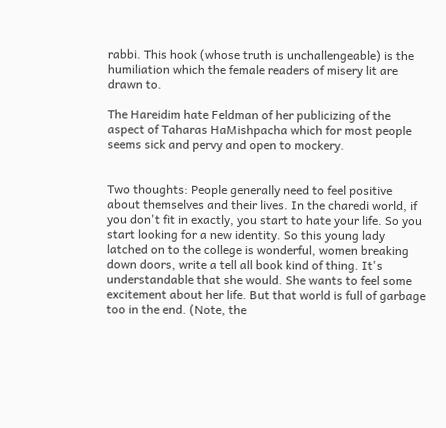rabbi. This hook (whose truth is unchallengeable) is the humiliation which the female readers of misery lit are drawn to.

The Hareidim hate Feldman of her publicizing of the aspect of Taharas HaMishpacha which for most people seems sick and pervy and open to mockery.


Two thoughts: People generally need to feel positive about themselves and their lives. In the charedi world, if you don't fit in exactly, you start to hate your life. So you start looking for a new identity. So this young lady latched on to the college is wonderful, women breaking down doors, write a tell all book kind of thing. It's understandable that she would. She wants to feel some excitement about her life. But that world is full of garbage too in the end. (Note, the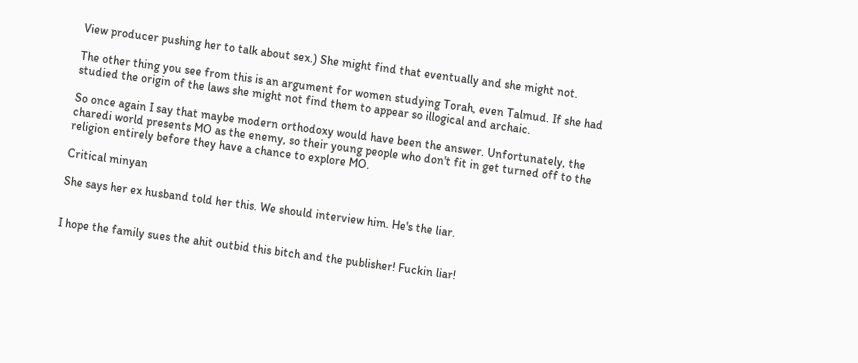View producer pushing her to talk about sex.) She might find that eventually and she might not.

The other thing you see from this is an argument for women studying Torah, even Talmud. If she had studied the origin of the laws she might not find them to appear so illogical and archaic.

So once again I say that maybe modern orthodoxy would have been the answer. Unfortunately, the charedi world presents MO as the enemy, so their young people who don't fit in get turned off to the religion entirely before they have a chance to explore MO.

Critical minyan

She says her ex husband told her this. We should interview him. He's the liar.


I hope the family sues the ahit outbid this bitch and the publisher! Fuckin liar!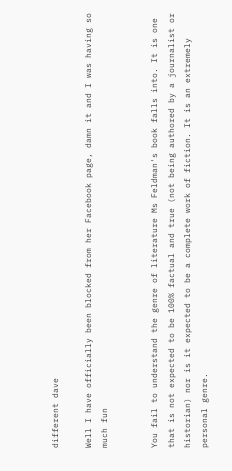different dave

Well I have officially been blocked from her Facebook page, damn it and I was having so much fun


You fail to understand the genre of literature Ms Feldman's book falls into. It is one that is not expected to be 100% factual and true (not being authored by a journalist or historian) nor is it expected to be a complete work of fiction. It is an extremely personal genre.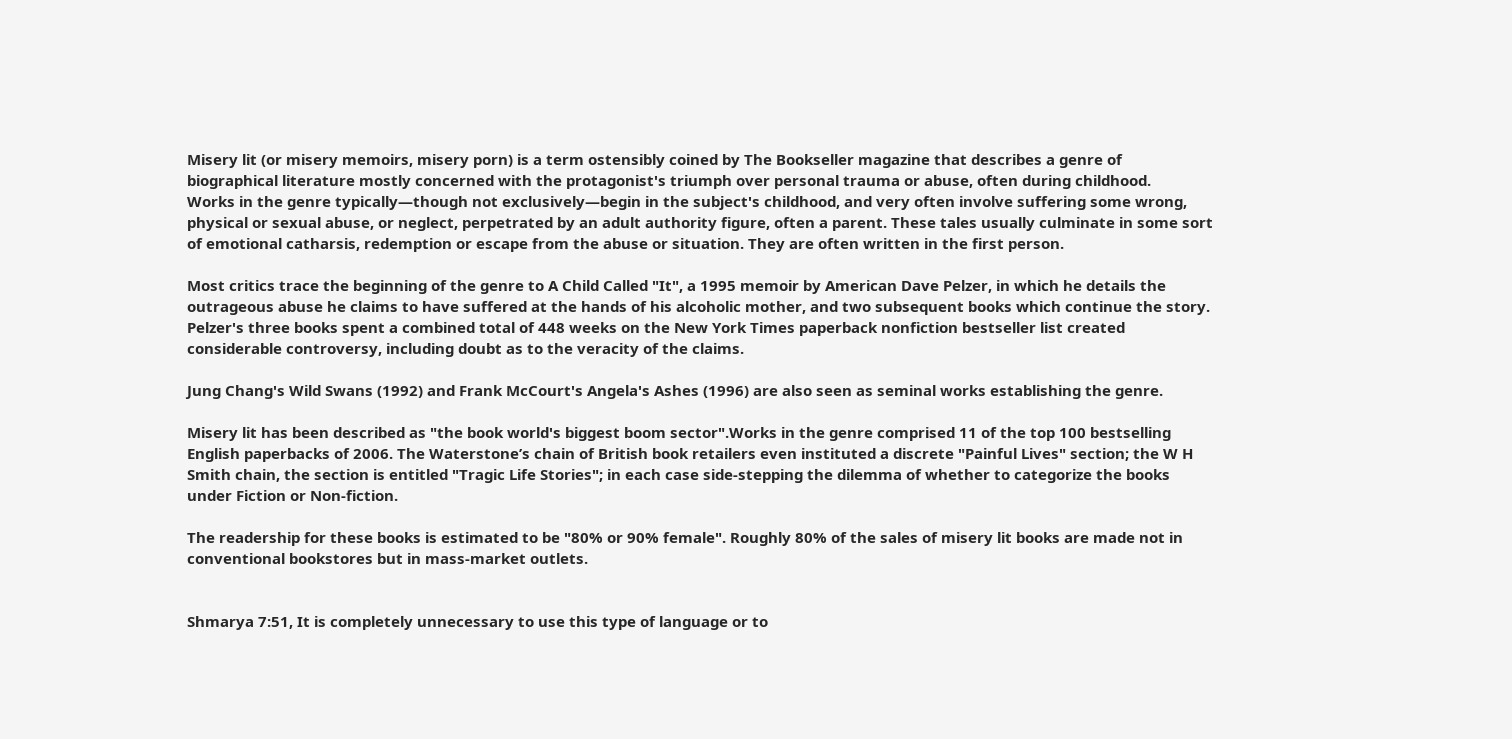Misery lit (or misery memoirs, misery porn) is a term ostensibly coined by The Bookseller magazine that describes a genre of biographical literature mostly concerned with the protagonist's triumph over personal trauma or abuse, often during childhood.
Works in the genre typically—though not exclusively—begin in the subject's childhood, and very often involve suffering some wrong, physical or sexual abuse, or neglect, perpetrated by an adult authority figure, often a parent. These tales usually culminate in some sort of emotional catharsis, redemption or escape from the abuse or situation. They are often written in the first person.

Most critics trace the beginning of the genre to A Child Called "It", a 1995 memoir by American Dave Pelzer, in which he details the outrageous abuse he claims to have suffered at the hands of his alcoholic mother, and two subsequent books which continue the story. Pelzer's three books spent a combined total of 448 weeks on the New York Times paperback nonfiction bestseller list created considerable controversy, including doubt as to the veracity of the claims.

Jung Chang's Wild Swans (1992) and Frank McCourt's Angela's Ashes (1996) are also seen as seminal works establishing the genre.

Misery lit has been described as "the book world's biggest boom sector".Works in the genre comprised 11 of the top 100 bestselling English paperbacks of 2006. The Waterstone’s chain of British book retailers even instituted a discrete "Painful Lives" section; the W H Smith chain, the section is entitled "Tragic Life Stories"; in each case side-stepping the dilemma of whether to categorize the books under Fiction or Non-fiction.

The readership for these books is estimated to be "80% or 90% female". Roughly 80% of the sales of misery lit books are made not in conventional bookstores but in mass-market outlets.


Shmarya 7:51, It is completely unnecessary to use this type of language or to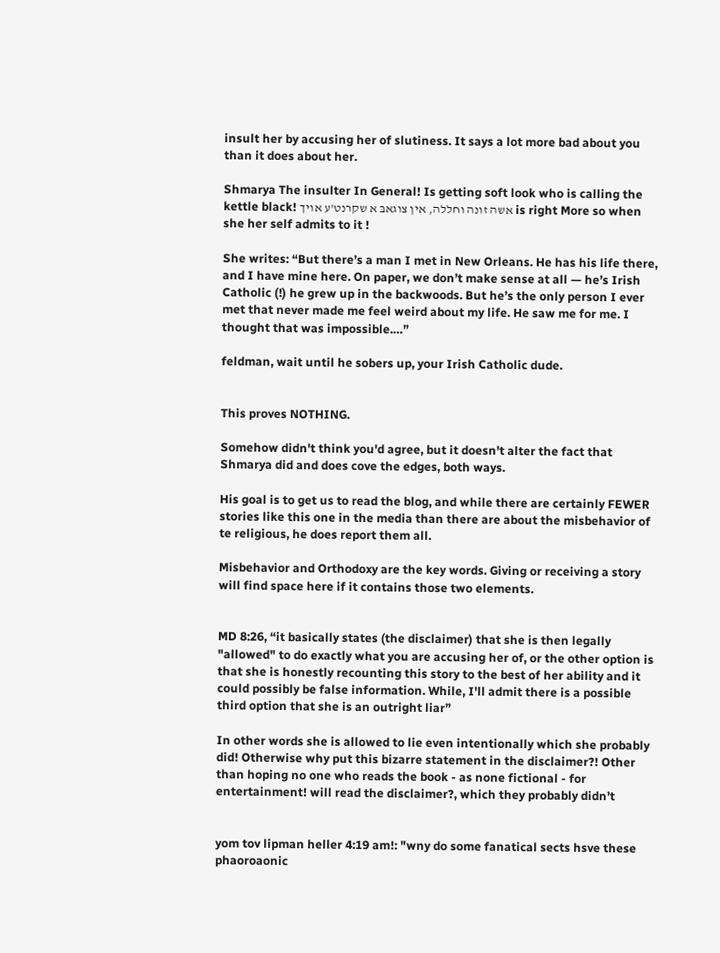insult her by accusing her of slutiness. It says a lot more bad about you than it does about her.

Shmarya The insulter In General! Is getting soft look who is calling the kettle black! אשה זונה וחללה, אין צוגאבּ א שקרנט'ע אויך is right More so when she her self admits to it !

She writes: “But there’s a man I met in New Orleans. He has his life there, and I have mine here. On paper, we don’t make sense at all — he’s Irish Catholic (!) he grew up in the backwoods. But he’s the only person I ever met that never made me feel weird about my life. He saw me for me. I thought that was impossible.…”

feldman, wait until he sobers up, your Irish Catholic dude.


This proves NOTHING.

Somehow didn't think you'd agree, but it doesn't alter the fact that Shmarya did and does cove the edges, both ways.

His goal is to get us to read the blog, and while there are certainly FEWER stories like this one in the media than there are about the misbehavior of te religious, he does report them all.

Misbehavior and Orthodoxy are the key words. Giving or receiving a story will find space here if it contains those two elements.


MD 8:26, “it basically states (the disclaimer) that she is then legally "allowed" to do exactly what you are accusing her of, or the other option is that she is honestly recounting this story to the best of her ability and it could possibly be false information. While, I'll admit there is a possible third option that she is an outright liar”

In other words she is allowed to lie even intentionally which she probably did! Otherwise why put this bizarre statement in the disclaimer?! Other than hoping no one who reads the book - as none fictional - for entertainment! will read the disclaimer?, which they probably didn’t


yom tov lipman heller 4:19 am!: "wny do some fanatical sects hsve these phaoroaonic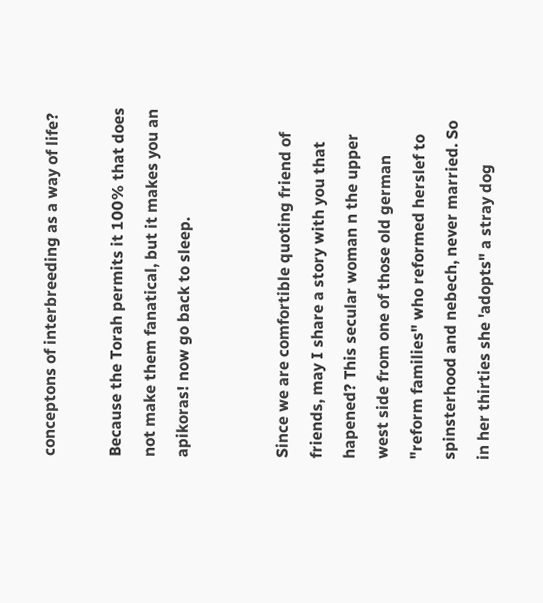conceptons of interbreeding as a way of life?

Because the Torah permits it 100% that does not make them fanatical, but it makes you an apikoras! now go back to sleep.


Since we are comfortible quoting friend of friends, may I share a story with you that hapened? This secular woman n the upper west side from one of those old german "reform families" who reformed herslef to spinsterhood and nebech, never married. So in her thirties she 'adopts" a stray dog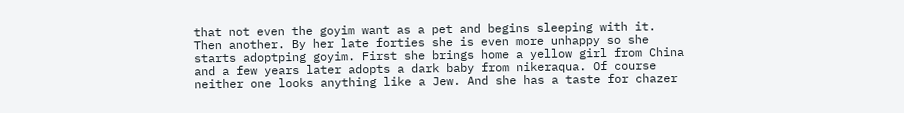that not even the goyim want as a pet and begins sleeping with it. Then another. By her late forties she is even more unhappy so she starts adoptping goyim. First she brings home a yellow girl from China and a few years later adopts a dark baby from nikeraqua. Of course neither one looks anything like a Jew. And she has a taste for chazer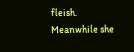fleish. Meanwhile she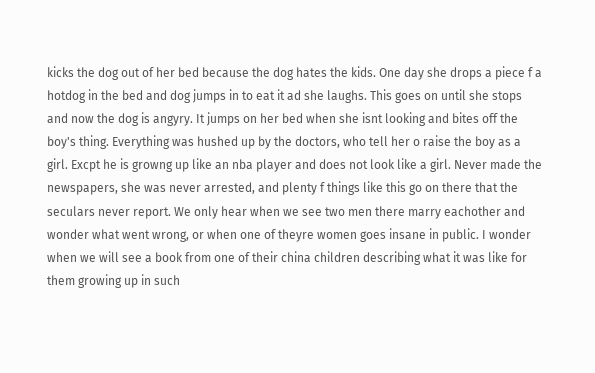kicks the dog out of her bed because the dog hates the kids. One day she drops a piece f a hotdog in the bed and dog jumps in to eat it ad she laughs. This goes on until she stops and now the dog is angyry. It jumps on her bed when she isnt looking and bites off the boy's thing. Everything was hushed up by the doctors, who tell her o raise the boy as a girl. Excpt he is growng up like an nba player and does not look like a girl. Never made the newspapers, she was never arrested, and plenty f things like this go on there that the seculars never report. We only hear when we see two men there marry eachother and wonder what went wrong, or when one of theyre women goes insane in public. I wonder when we will see a book from one of their china children describing what it was like for them growing up in such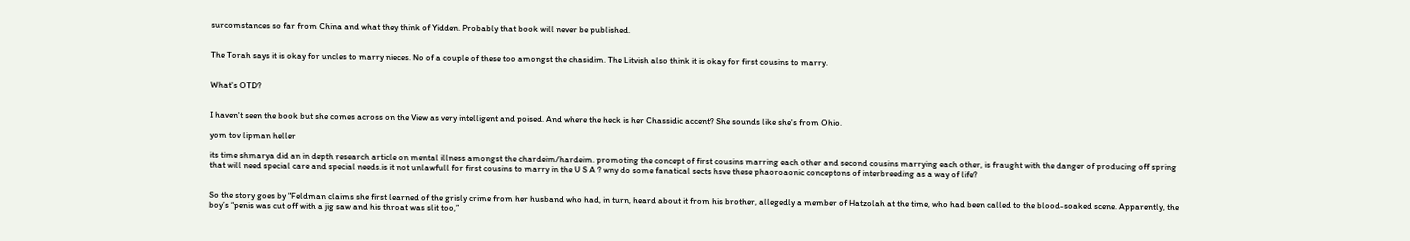surcomstances so far from China and what they think of Yidden. Probably that book will never be published.


The Torah says it is okay for uncles to marry nieces. No of a couple of these too amongst the chasidim. The Litvish also think it is okay for first cousins to marry.


What's OTD?


I haven't seen the book but she comes across on the View as very intelligent and poised. And where the heck is her Chassidic accent? She sounds like she's from Ohio.

yom tov lipman heller

its time shmarya did an in depth research article on mental illness amongst the chardeim/hardeim. promoting the concept of first cousins marring each other and second cousins marrying each other, is fraught with the danger of producing off spring that will need special care and special needs.is it not unlawfull for first cousins to marry in the U S A ? wny do some fanatical sects hsve these phaoroaonic conceptons of interbreeding as a way of life?


So the story goes by "Feldman claims she first learned of the grisly crime from her husband who had, in turn, heard about it from his brother, allegedly a member of Hatzolah at the time, who had been called to the blood-soaked scene. Apparently, the boy’s “penis was cut off with a jig saw and his throat was slit too,”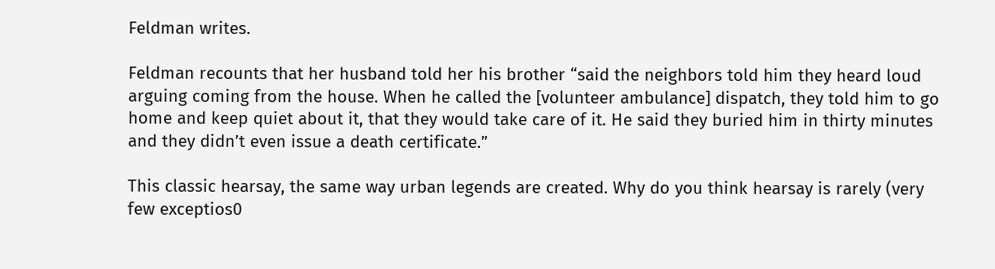Feldman writes.

Feldman recounts that her husband told her his brother “said the neighbors told him they heard loud arguing coming from the house. When he called the [volunteer ambulance] dispatch, they told him to go home and keep quiet about it, that they would take care of it. He said they buried him in thirty minutes and they didn’t even issue a death certificate.”

This classic hearsay, the same way urban legends are created. Why do you think hearsay is rarely (very few exceptios0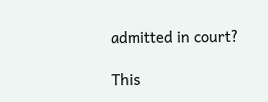admitted in court?

This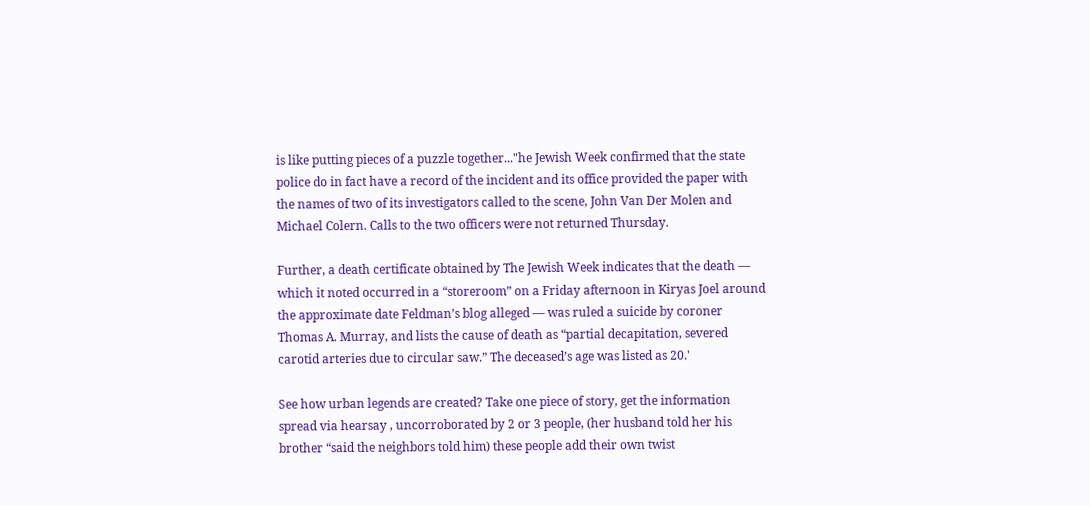is like putting pieces of a puzzle together..."he Jewish Week confirmed that the state police do in fact have a record of the incident and its office provided the paper with the names of two of its investigators called to the scene, John Van Der Molen and Michael Colern. Calls to the two officers were not returned Thursday.

Further, a death certificate obtained by The Jewish Week indicates that the death — which it noted occurred in a “storeroom” on a Friday afternoon in Kiryas Joel around the approximate date Feldman’s blog alleged — was ruled a suicide by coroner Thomas A. Murray, and lists the cause of death as “partial decapitation, severed carotid arteries due to circular saw.” The deceased’s age was listed as 20.'

See how urban legends are created? Take one piece of story, get the information spread via hearsay , uncorroborated by 2 or 3 people, (her husband told her his brother “said the neighbors told him) these people add their own twist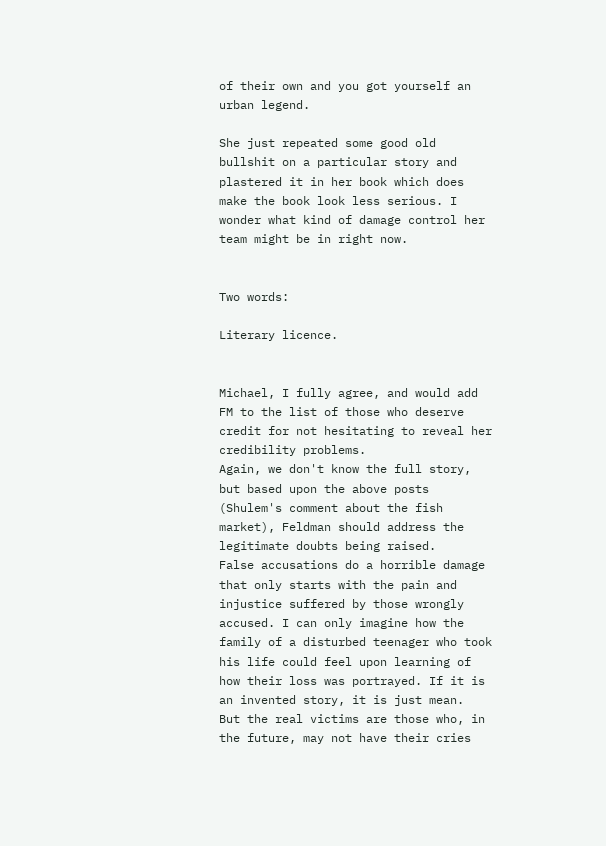of their own and you got yourself an urban legend.

She just repeated some good old bullshit on a particular story and plastered it in her book which does make the book look less serious. I wonder what kind of damage control her team might be in right now.


Two words:

Literary licence.


Michael, I fully agree, and would add FM to the list of those who deserve credit for not hesitating to reveal her credibility problems.
Again, we don't know the full story, but based upon the above posts (Shulem's comment about the fish market), Feldman should address the legitimate doubts being raised.
False accusations do a horrible damage that only starts with the pain and injustice suffered by those wrongly accused. I can only imagine how the family of a disturbed teenager who took his life could feel upon learning of how their loss was portrayed. If it is an invented story, it is just mean.
But the real victims are those who, in the future, may not have their cries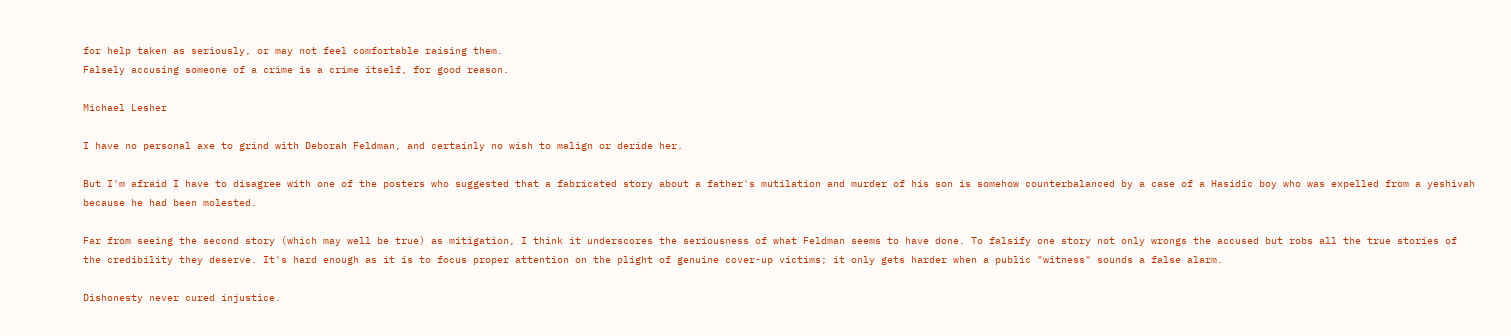for help taken as seriously, or may not feel comfortable raising them.
Falsely accusing someone of a crime is a crime itself, for good reason.

Michael Lesher

I have no personal axe to grind with Deborah Feldman, and certainly no wish to malign or deride her.

But I'm afraid I have to disagree with one of the posters who suggested that a fabricated story about a father's mutilation and murder of his son is somehow counterbalanced by a case of a Hasidic boy who was expelled from a yeshivah because he had been molested.

Far from seeing the second story (which may well be true) as mitigation, I think it underscores the seriousness of what Feldman seems to have done. To falsify one story not only wrongs the accused but robs all the true stories of the credibility they deserve. It's hard enough as it is to focus proper attention on the plight of genuine cover-up victims; it only gets harder when a public "witness" sounds a false alarm.

Dishonesty never cured injustice.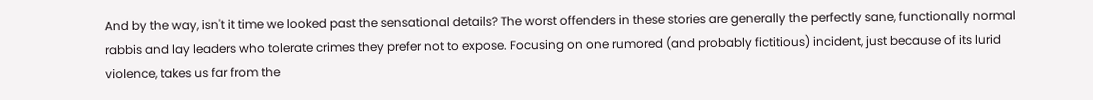And by the way, isn't it time we looked past the sensational details? The worst offenders in these stories are generally the perfectly sane, functionally normal rabbis and lay leaders who tolerate crimes they prefer not to expose. Focusing on one rumored (and probably fictitious) incident, just because of its lurid violence, takes us far from the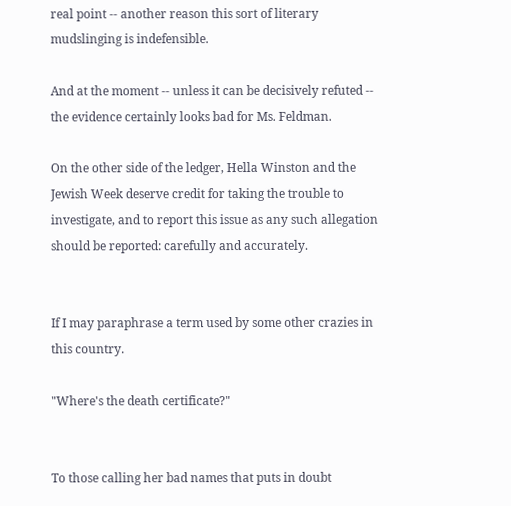real point -- another reason this sort of literary mudslinging is indefensible.

And at the moment -- unless it can be decisively refuted -- the evidence certainly looks bad for Ms. Feldman.

On the other side of the ledger, Hella Winston and the Jewish Week deserve credit for taking the trouble to investigate, and to report this issue as any such allegation should be reported: carefully and accurately.


If I may paraphrase a term used by some other crazies in this country.

"Where's the death certificate?"


To those calling her bad names that puts in doubt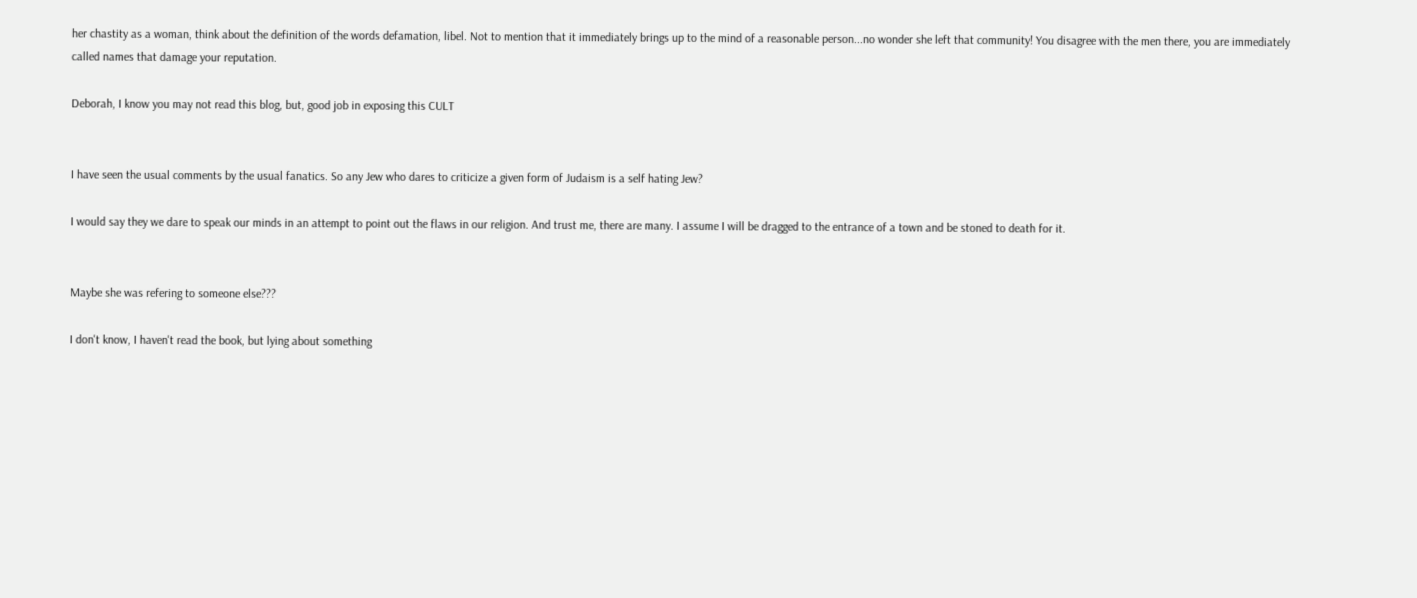her chastity as a woman, think about the definition of the words defamation, libel. Not to mention that it immediately brings up to the mind of a reasonable person...no wonder she left that community! You disagree with the men there, you are immediately called names that damage your reputation.

Deborah, I know you may not read this blog, but, good job in exposing this CULT


I have seen the usual comments by the usual fanatics. So any Jew who dares to criticize a given form of Judaism is a self hating Jew?

I would say they we dare to speak our minds in an attempt to point out the flaws in our religion. And trust me, there are many. I assume I will be dragged to the entrance of a town and be stoned to death for it.


Maybe she was refering to someone else???

I don't know, I haven't read the book, but lying about something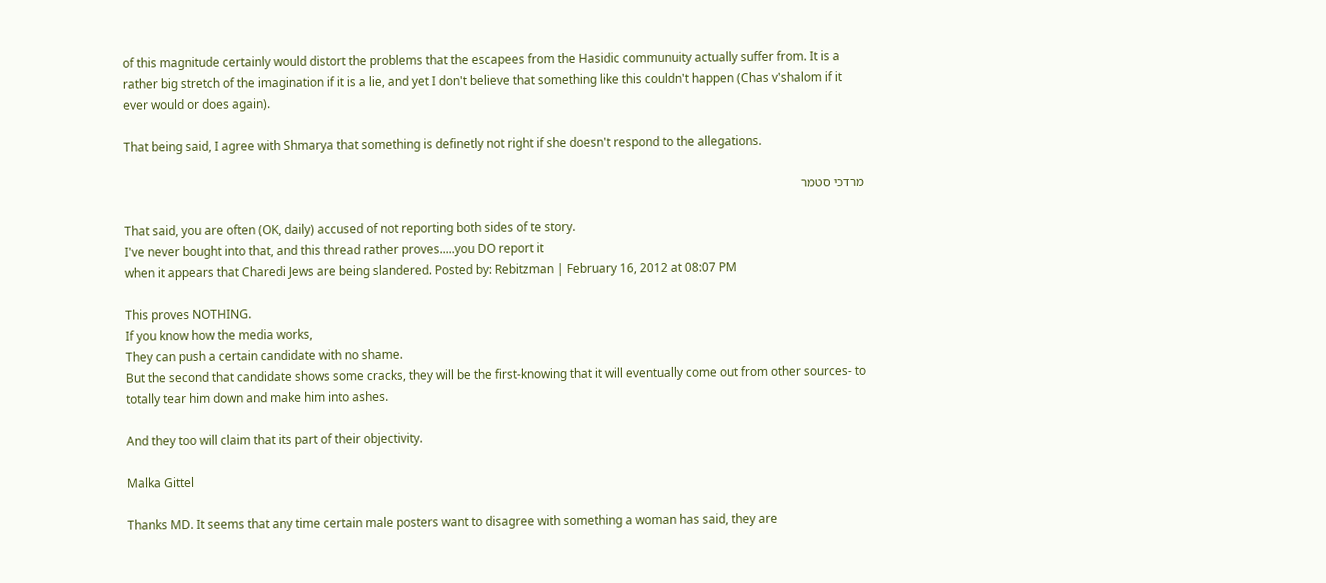of this magnitude certainly would distort the problems that the escapees from the Hasidic communuity actually suffer from. It is a rather big stretch of the imagination if it is a lie, and yet I don't believe that something like this couldn't happen (Chas v'shalom if it ever would or does again).

That being said, I agree with Shmarya that something is definetly not right if she doesn't respond to the allegations.

מרדכי סטמר

That said, you are often (OK, daily) accused of not reporting both sides of te story.
I've never bought into that, and this thread rather proves.....you DO report it
when it appears that Charedi Jews are being slandered. Posted by: Rebitzman | February 16, 2012 at 08:07 PM

This proves NOTHING.
If you know how the media works,
They can push a certain candidate with no shame.
But the second that candidate shows some cracks, they will be the first-knowing that it will eventually come out from other sources- to totally tear him down and make him into ashes.

And they too will claim that its part of their objectivity.

Malka Gittel

Thanks MD. It seems that any time certain male posters want to disagree with something a woman has said, they are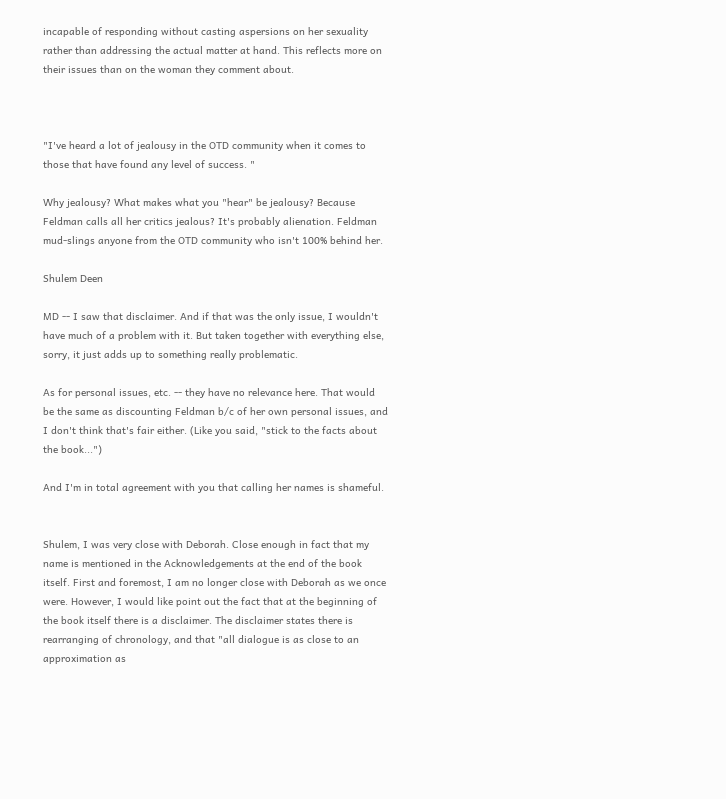incapable of responding without casting aspersions on her sexuality rather than addressing the actual matter at hand. This reflects more on their issues than on the woman they comment about.



"I've heard a lot of jealousy in the OTD community when it comes to those that have found any level of success. "

Why jealousy? What makes what you "hear" be jealousy? Because Feldman calls all her critics jealous? It's probably alienation. Feldman mud-slings anyone from the OTD community who isn't 100% behind her.

Shulem Deen

MD -- I saw that disclaimer. And if that was the only issue, I wouldn't have much of a problem with it. But taken together with everything else, sorry, it just adds up to something really problematic.

As for personal issues, etc. -- they have no relevance here. That would be the same as discounting Feldman b/c of her own personal issues, and I don't think that's fair either. (Like you said, "stick to the facts about the book...")

And I'm in total agreement with you that calling her names is shameful.


Shulem, I was very close with Deborah. Close enough in fact that my name is mentioned in the Acknowledgements at the end of the book itself. First and foremost, I am no longer close with Deborah as we once were. However, I would like point out the fact that at the beginning of the book itself there is a disclaimer. The disclaimer states there is rearranging of chronology, and that "all dialogue is as close to an approximation as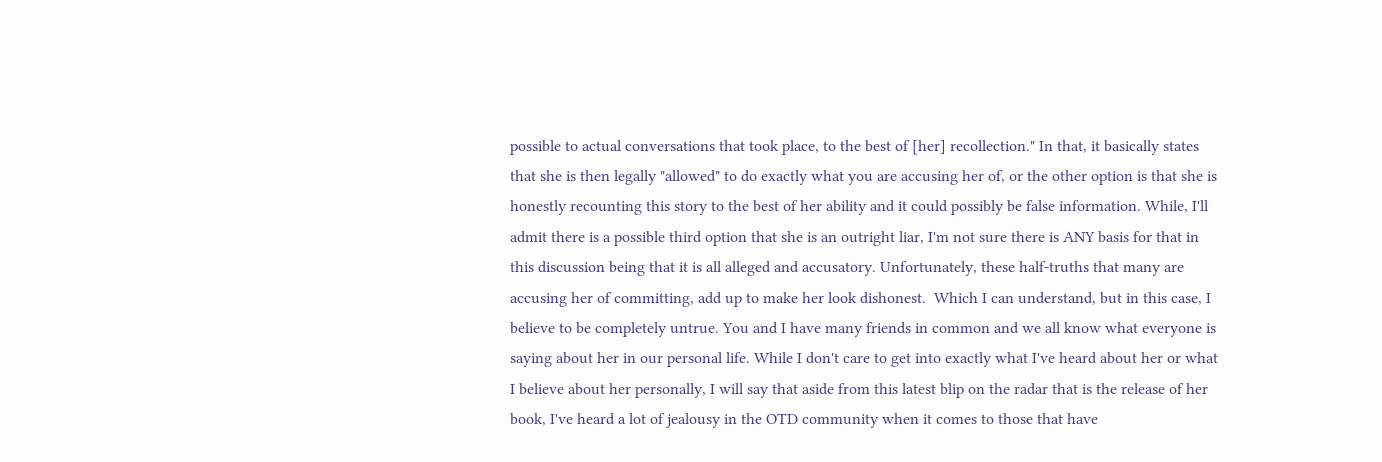possible to actual conversations that took place, to the best of [her] recollection." In that, it basically states that she is then legally "allowed" to do exactly what you are accusing her of, or the other option is that she is honestly recounting this story to the best of her ability and it could possibly be false information. While, I'll admit there is a possible third option that she is an outright liar, I'm not sure there is ANY basis for that in this discussion being that it is all alleged and accusatory. Unfortunately, these half-truths that many are accusing her of committing, add up to make her look dishonest.  Which I can understand, but in this case, I believe to be completely untrue. You and I have many friends in common and we all know what everyone is saying about her in our personal life. While I don't care to get into exactly what I've heard about her or what I believe about her personally, I will say that aside from this latest blip on the radar that is the release of her book, I've heard a lot of jealousy in the OTD community when it comes to those that have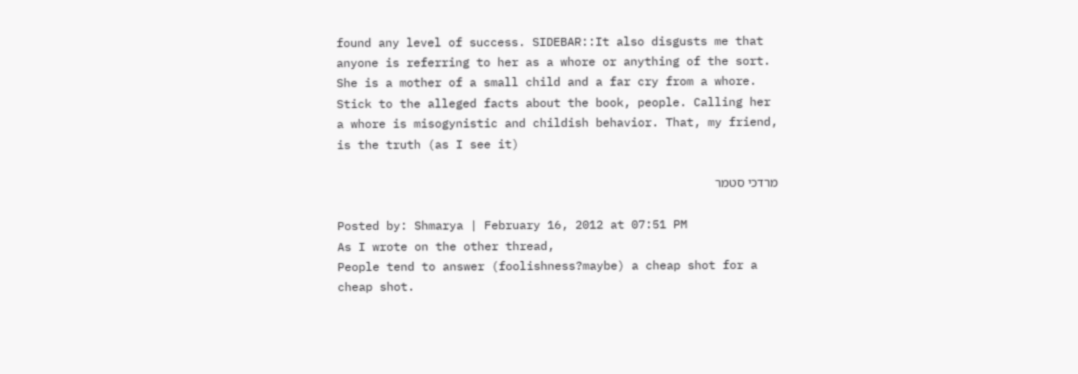found any level of success. SIDEBAR::It also disgusts me that anyone is referring to her as a whore or anything of the sort. She is a mother of a small child and a far cry from a whore. Stick to the alleged facts about the book, people. Calling her a whore is misogynistic and childish behavior. That, my friend, is the truth (as I see it)

מרדכי סטמר

Posted by: Shmarya | February 16, 2012 at 07:51 PM
As I wrote on the other thread,
People tend to answer (foolishness?maybe) a cheap shot for a cheap shot.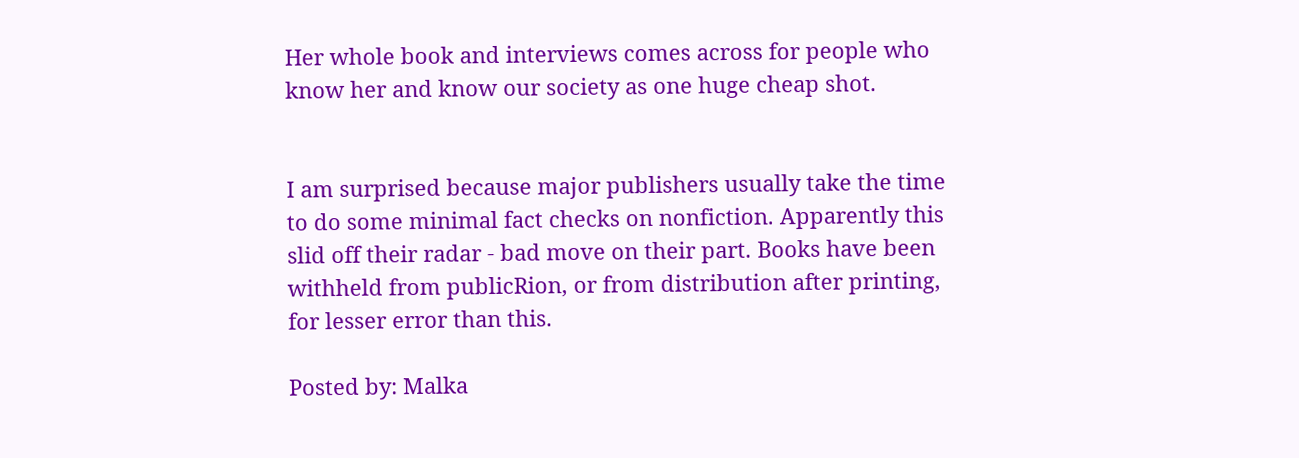Her whole book and interviews comes across for people who know her and know our society as one huge cheap shot.


I am surprised because major publishers usually take the time to do some minimal fact checks on nonfiction. Apparently this slid off their radar - bad move on their part. Books have been withheld from publicRion, or from distribution after printing, for lesser error than this.

Posted by: Malka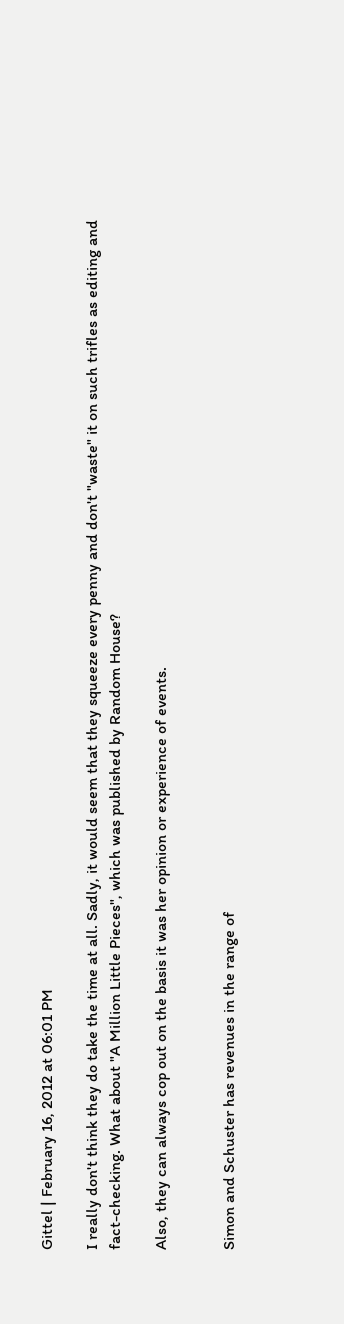Gittel | February 16, 2012 at 06:01 PM

I really don't think they do take the time at all. Sadly, it would seem that they squeeze every penny and don't "waste" it on such trifles as editing and fact-checking. What about "A Million Little Pieces", which was published by Random House?

Also, they can always cop out on the basis it was her opinion or experience of events.


Simon and Schuster has revenues in the range of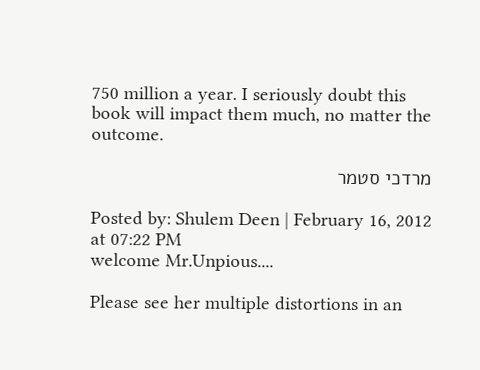750 million a year. I seriously doubt this book will impact them much, no matter the outcome.

מרדכי סטמר

Posted by: Shulem Deen | February 16, 2012 at 07:22 PM
welcome Mr.Unpious....

Please see her multiple distortions in an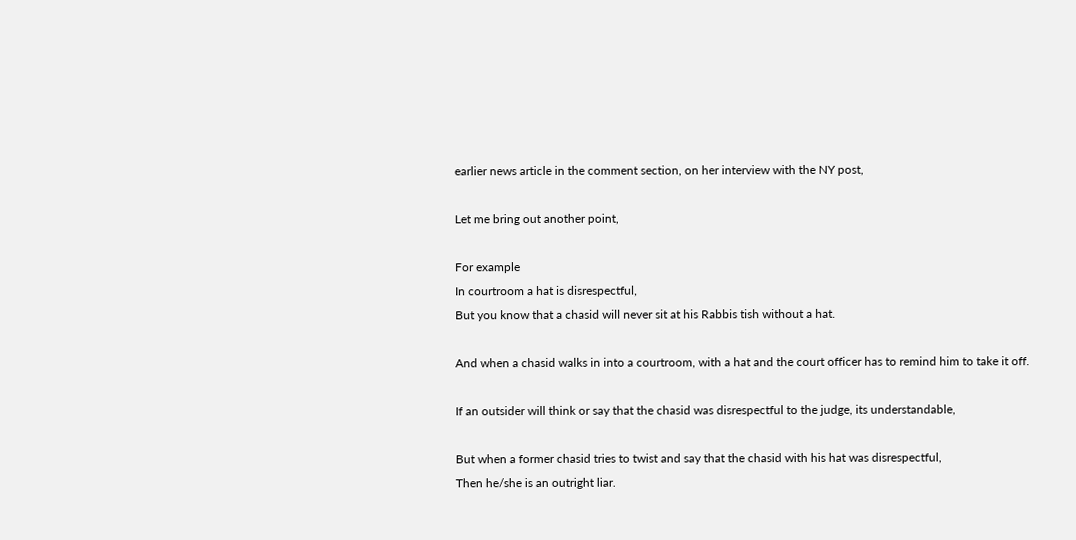earlier news article in the comment section, on her interview with the NY post,

Let me bring out another point,

For example
In courtroom a hat is disrespectful,
But you know that a chasid will never sit at his Rabbis tish without a hat.

And when a chasid walks in into a courtroom, with a hat and the court officer has to remind him to take it off.

If an outsider will think or say that the chasid was disrespectful to the judge, its understandable,

But when a former chasid tries to twist and say that the chasid with his hat was disrespectful,
Then he/she is an outright liar.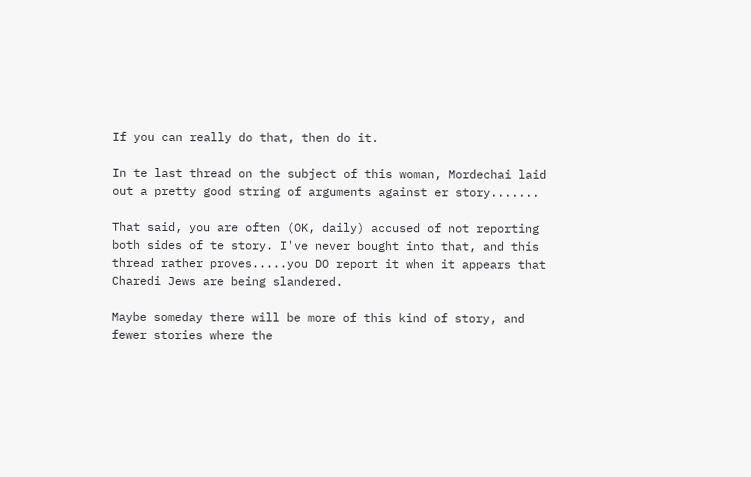If you can really do that, then do it.

In te last thread on the subject of this woman, Mordechai laid out a pretty good string of arguments against er story.......

That said, you are often (OK, daily) accused of not reporting both sides of te story. I've never bought into that, and this thread rather proves.....you DO report it when it appears that Charedi Jews are being slandered.

Maybe someday there will be more of this kind of story, and fewer stories where the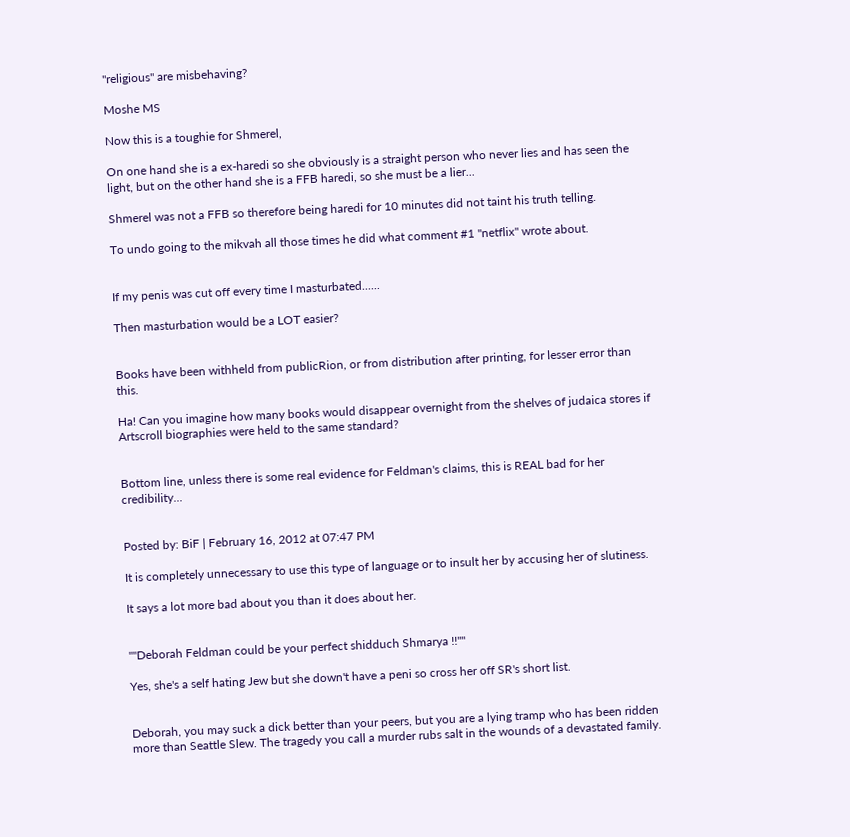"religious" are misbehaving?

Moshe MS

Now this is a toughie for Shmerel,

On one hand she is a ex-haredi so she obviously is a straight person who never lies and has seen the light, but on the other hand she is a FFB haredi, so she must be a lier...

Shmerel was not a FFB so therefore being haredi for 10 minutes did not taint his truth telling.

To undo going to the mikvah all those times he did what comment #1 "netflix" wrote about.


If my penis was cut off every time I masturbated......

Then masturbation would be a LOT easier?


Books have been withheld from publicRion, or from distribution after printing, for lesser error than this.

Ha! Can you imagine how many books would disappear overnight from the shelves of judaica stores if Artscroll biographies were held to the same standard?


Bottom line, unless there is some real evidence for Feldman's claims, this is REAL bad for her credibility...


Posted by: BiF | February 16, 2012 at 07:47 PM

It is completely unnecessary to use this type of language or to insult her by accusing her of slutiness.

It says a lot more bad about you than it does about her.


""Deborah Feldman could be your perfect shidduch Shmarya !!""

Yes, she's a self hating Jew but she down't have a peni so cross her off SR's short list.


Deborah, you may suck a dick better than your peers, but you are a lying tramp who has been ridden more than Seattle Slew. The tragedy you call a murder rubs salt in the wounds of a devastated family.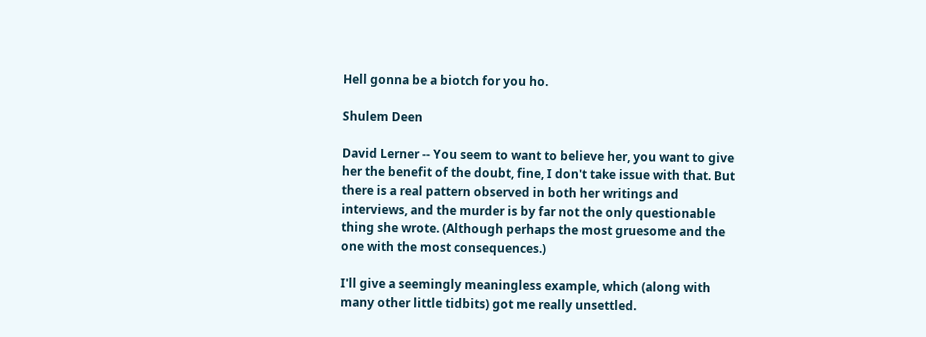Hell gonna be a biotch for you ho.

Shulem Deen

David Lerner -- You seem to want to believe her, you want to give her the benefit of the doubt, fine, I don't take issue with that. But there is a real pattern observed in both her writings and interviews, and the murder is by far not the only questionable thing she wrote. (Although perhaps the most gruesome and the one with the most consequences.)

I'll give a seemingly meaningless example, which (along with many other little tidbits) got me really unsettled.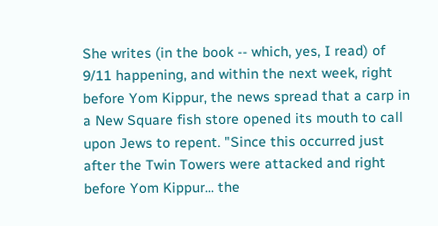She writes (in the book -- which, yes, I read) of 9/11 happening, and within the next week, right before Yom Kippur, the news spread that a carp in a New Square fish store opened its mouth to call upon Jews to repent. "Since this occurred just after the Twin Towers were attacked and right before Yom Kippur... the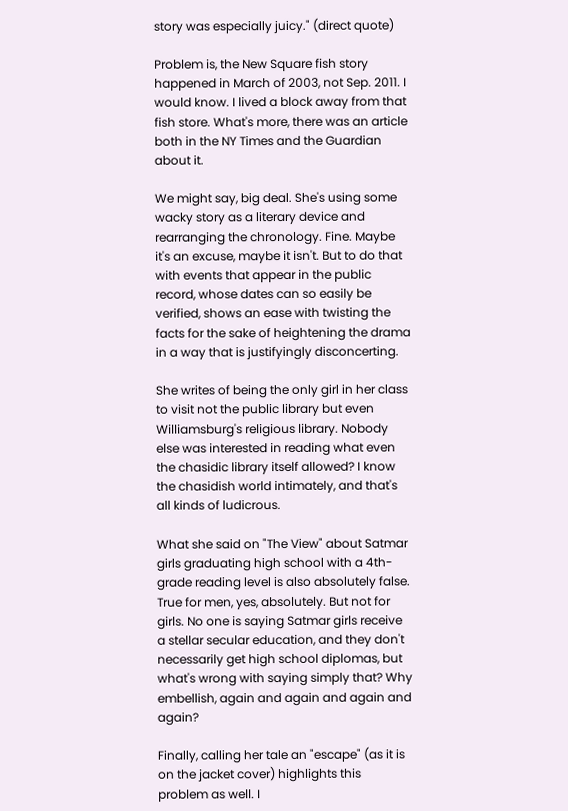story was especially juicy." (direct quote)

Problem is, the New Square fish story happened in March of 2003, not Sep. 2011. I would know. I lived a block away from that fish store. What's more, there was an article both in the NY Times and the Guardian about it.

We might say, big deal. She's using some wacky story as a literary device and rearranging the chronology. Fine. Maybe it's an excuse, maybe it isn't. But to do that with events that appear in the public record, whose dates can so easily be verified, shows an ease with twisting the facts for the sake of heightening the drama in a way that is justifyingly disconcerting.

She writes of being the only girl in her class to visit not the public library but even Williamsburg's religious library. Nobody else was interested in reading what even the chasidic library itself allowed? I know the chasidish world intimately, and that's all kinds of ludicrous.

What she said on "The View" about Satmar girls graduating high school with a 4th-grade reading level is also absolutely false. True for men, yes, absolutely. But not for girls. No one is saying Satmar girls receive a stellar secular education, and they don't necessarily get high school diplomas, but what's wrong with saying simply that? Why embellish, again and again and again and again?

Finally, calling her tale an "escape" (as it is on the jacket cover) highlights this problem as well. I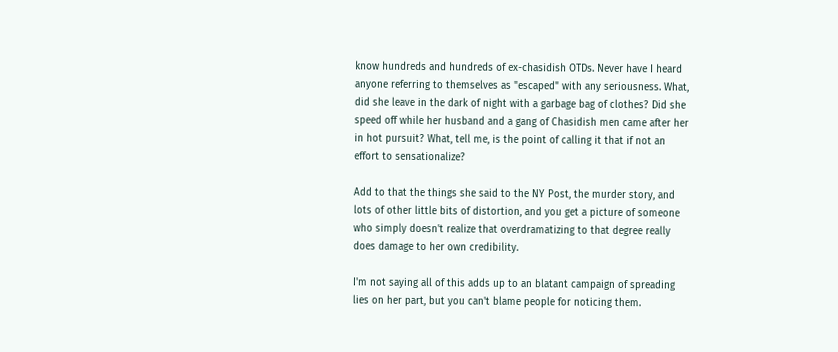know hundreds and hundreds of ex-chasidish OTDs. Never have I heard anyone referring to themselves as "escaped" with any seriousness. What, did she leave in the dark of night with a garbage bag of clothes? Did she speed off while her husband and a gang of Chasidish men came after her in hot pursuit? What, tell me, is the point of calling it that if not an effort to sensationalize?

Add to that the things she said to the NY Post, the murder story, and lots of other little bits of distortion, and you get a picture of someone who simply doesn't realize that overdramatizing to that degree really does damage to her own credibility.

I'm not saying all of this adds up to an blatant campaign of spreading lies on her part, but you can't blame people for noticing them.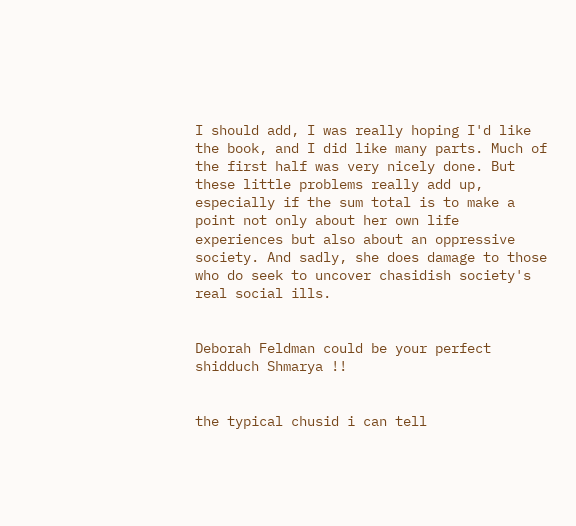I should add, I was really hoping I'd like the book, and I did like many parts. Much of the first half was very nicely done. But these little problems really add up, especially if the sum total is to make a point not only about her own life experiences but also about an oppressive society. And sadly, she does damage to those who do seek to uncover chasidish society's real social ills.


Deborah Feldman could be your perfect shidduch Shmarya !!


the typical chusid i can tell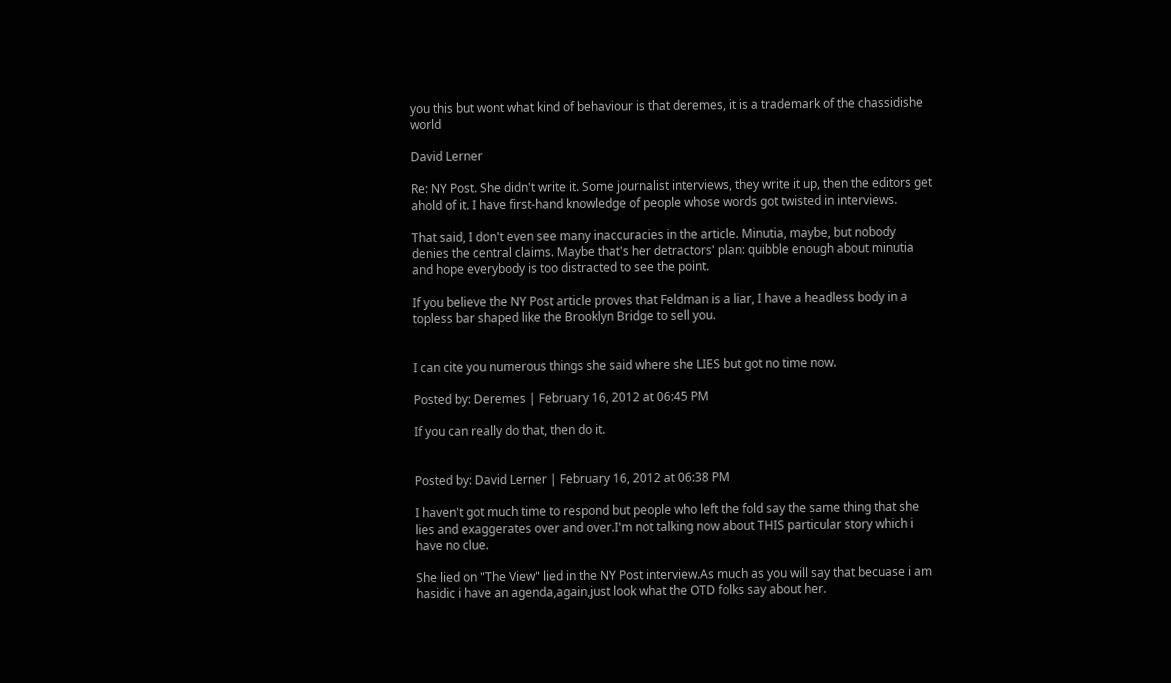you this but wont what kind of behaviour is that deremes, it is a trademark of the chassidishe world

David Lerner

Re: NY Post. She didn't write it. Some journalist interviews, they write it up, then the editors get ahold of it. I have first-hand knowledge of people whose words got twisted in interviews.

That said, I don't even see many inaccuracies in the article. Minutia, maybe, but nobody denies the central claims. Maybe that's her detractors' plan: quibble enough about minutia and hope everybody is too distracted to see the point.

If you believe the NY Post article proves that Feldman is a liar, I have a headless body in a topless bar shaped like the Brooklyn Bridge to sell you.


I can cite you numerous things she said where she LIES but got no time now.

Posted by: Deremes | February 16, 2012 at 06:45 PM

If you can really do that, then do it.


Posted by: David Lerner | February 16, 2012 at 06:38 PM

I haven't got much time to respond but people who left the fold say the same thing that she lies and exaggerates over and over.I'm not talking now about THIS particular story which i have no clue.

She lied on "The View" lied in the NY Post interview.As much as you will say that becuase i am hasidic i have an agenda,again,just look what the OTD folks say about her.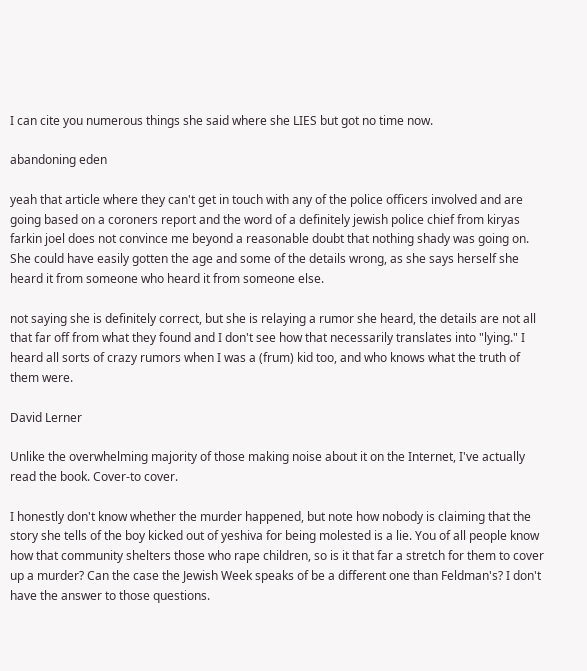I can cite you numerous things she said where she LIES but got no time now.

abandoning eden

yeah that article where they can't get in touch with any of the police officers involved and are going based on a coroners report and the word of a definitely jewish police chief from kiryas farkin joel does not convince me beyond a reasonable doubt that nothing shady was going on. She could have easily gotten the age and some of the details wrong, as she says herself she heard it from someone who heard it from someone else.

not saying she is definitely correct, but she is relaying a rumor she heard, the details are not all that far off from what they found and I don't see how that necessarily translates into "lying." I heard all sorts of crazy rumors when I was a (frum) kid too, and who knows what the truth of them were.

David Lerner

Unlike the overwhelming majority of those making noise about it on the Internet, I've actually  read the book. Cover-to cover.

I honestly don't know whether the murder happened, but note how nobody is claiming that the story she tells of the boy kicked out of yeshiva for being molested is a lie. You of all people know how that community shelters those who rape children, so is it that far a stretch for them to cover up a murder? Can the case the Jewish Week speaks of be a different one than Feldman's? I don't have the answer to those questions.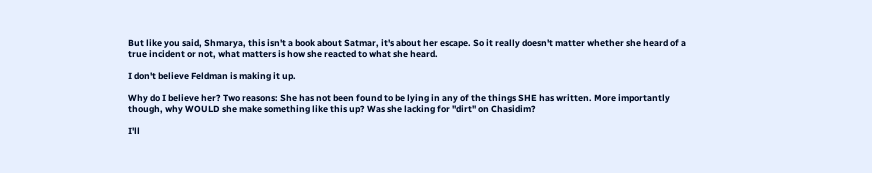But like you said, Shmarya, this isn't a book about Satmar, it's about her escape. So it really doesn't matter whether she heard of a true incident or not, what matters is how she reacted to what she heard.

I don't believe Feldman is making it up.

Why do I believe her? Two reasons: She has not been found to be lying in any of the things SHE has written. More importantly though, why WOULD she make something like this up? Was she lacking for "dirt" on Chasidim?

I'll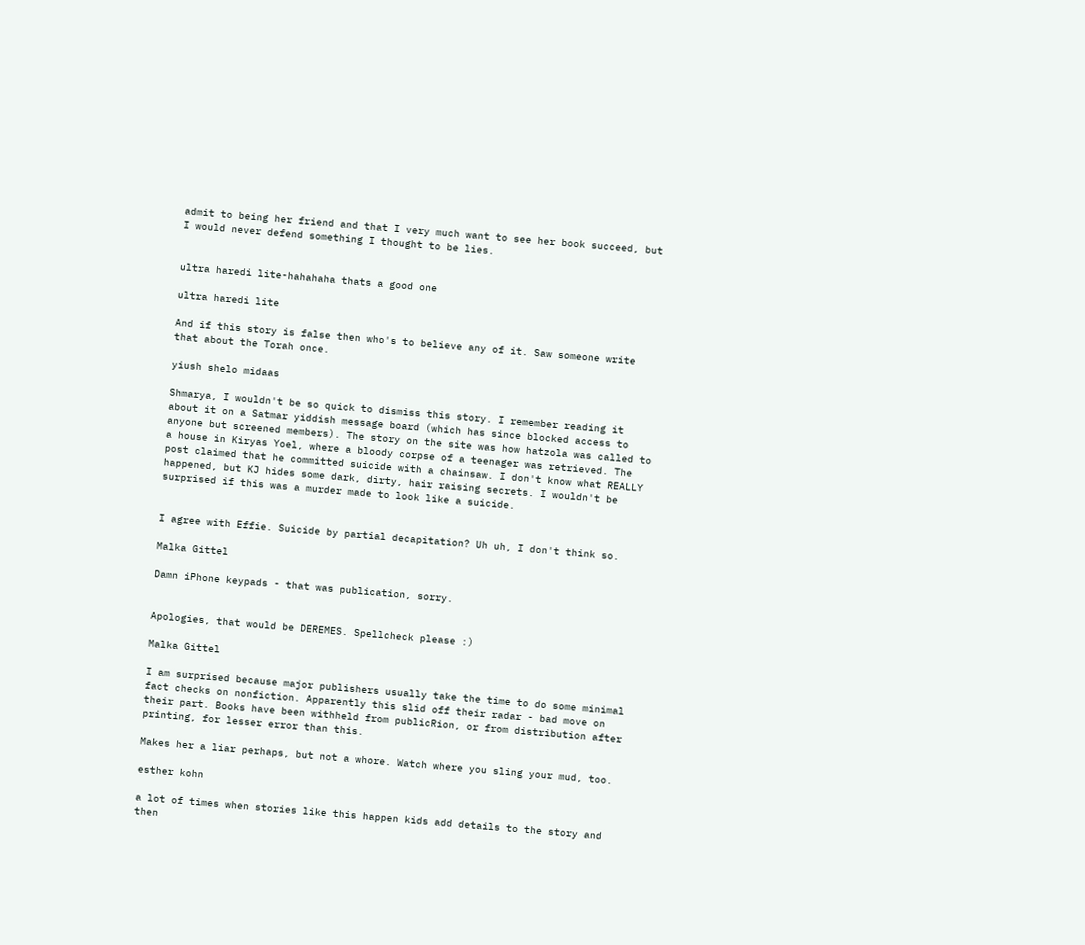admit to being her friend and that I very much want to see her book succeed, but I would never defend something I thought to be lies.


ultra haredi lite-hahahaha thats a good one

ultra haredi lite

And if this story is false then who's to believe any of it. Saw someone write that about the Torah once.

yiush shelo midaas

Shmarya, I wouldn't be so quick to dismiss this story. I remember reading it about it on a Satmar yiddish message board (which has since blocked access to anyone but screened members). The story on the site was how hatzola was called to a house in Kiryas Yoel, where a bloody corpse of a teenager was retrieved. The post claimed that he committed suicide with a chainsaw. I don't know what REALLY happened, but KJ hides some dark, dirty, hair raising secrets. I wouldn't be surprised if this was a murder made to look like a suicide.


I agree with Effie. Suicide by partial decapitation? Uh uh, I don't think so.

Malka Gittel

Damn iPhone keypads - that was publication, sorry.


Apologies, that would be DEREMES. Spellcheck please :)

Malka Gittel

I am surprised because major publishers usually take the time to do some minimal fact checks on nonfiction. Apparently this slid off their radar - bad move on their part. Books have been withheld from publicRion, or from distribution after printing, for lesser error than this.

Makes her a liar perhaps, but not a whore. Watch where you sling your mud, too.

esther kohn

a lot of times when stories like this happen kids add details to the story and then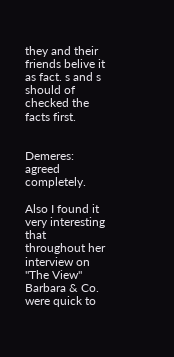they and their friends belive it as fact. s and s should of checked the facts first.


Demeres: agreed completely.

Also I found it very interesting that throughout her interview on "The View" Barbara & Co. were quick to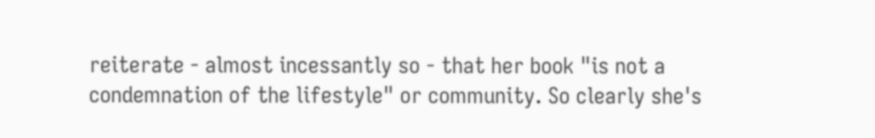reiterate - almost incessantly so - that her book "is not a condemnation of the lifestyle" or community. So clearly she's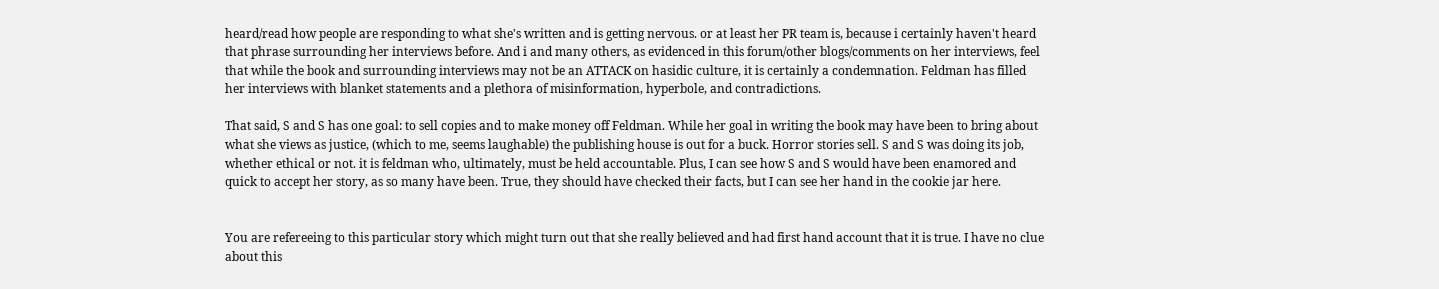heard/read how people are responding to what she's written and is getting nervous. or at least her PR team is, because i certainly haven't heard that phrase surrounding her interviews before. And i and many others, as evidenced in this forum/other blogs/comments on her interviews, feel that while the book and surrounding interviews may not be an ATTACK on hasidic culture, it is certainly a condemnation. Feldman has filled her interviews with blanket statements and a plethora of misinformation, hyperbole, and contradictions.

That said, S and S has one goal: to sell copies and to make money off Feldman. While her goal in writing the book may have been to bring about what she views as justice, (which to me, seems laughable) the publishing house is out for a buck. Horror stories sell. S and S was doing its job, whether ethical or not. it is feldman who, ultimately, must be held accountable. Plus, I can see how S and S would have been enamored and quick to accept her story, as so many have been. True, they should have checked their facts, but I can see her hand in the cookie jar here.


You are refereeing to this particular story which might turn out that she really believed and had first hand account that it is true. I have no clue about this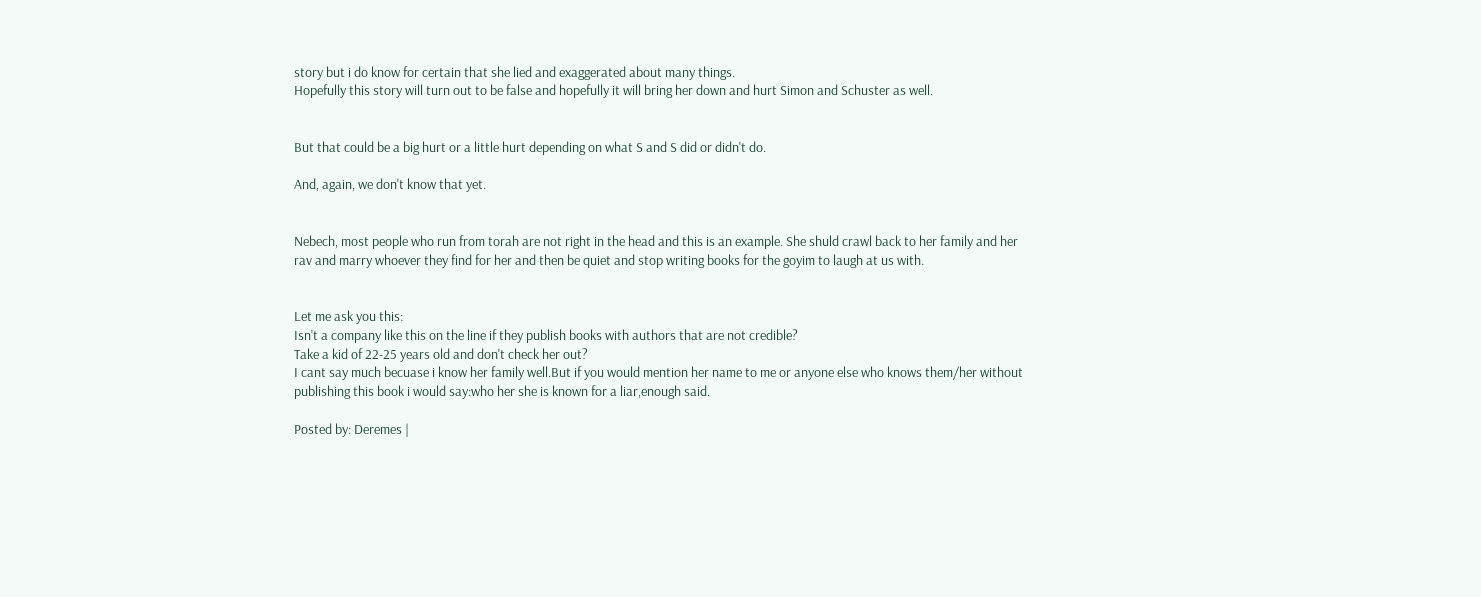story but i do know for certain that she lied and exaggerated about many things.
Hopefully this story will turn out to be false and hopefully it will bring her down and hurt Simon and Schuster as well.


But that could be a big hurt or a little hurt depending on what S and S did or didn't do.

And, again, we don't know that yet.


Nebech, most people who run from torah are not right in the head and this is an example. She shuld crawl back to her family and her rav and marry whoever they find for her and then be quiet and stop writing books for the goyim to laugh at us with.


Let me ask you this:
Isn't a company like this on the line if they publish books with authors that are not credible?
Take a kid of 22-25 years old and don't check her out?
I cant say much becuase i know her family well.But if you would mention her name to me or anyone else who knows them/her without publishing this book i would say:who her she is known for a liar,enough said.

Posted by: Deremes |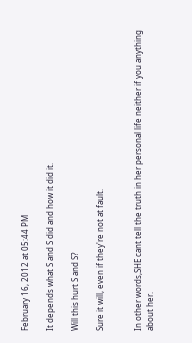February 16, 2012 at 05:44 PM

It depends what S and S did and how it did it.

Will this hurt S and S?

Sure it will, even if they're not at fault.


In other words,SHE cant tell the truth in her personal life neither if you anything about her.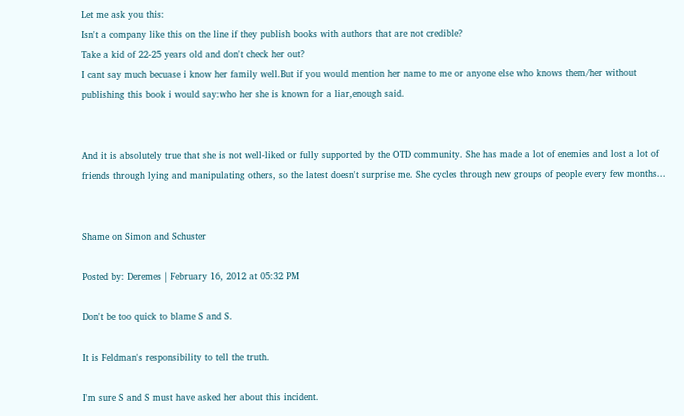Let me ask you this:
Isn't a company like this on the line if they publish books with authors that are not credible?
Take a kid of 22-25 years old and don't check her out?
I cant say much becuase i know her family well.But if you would mention her name to me or anyone else who knows them/her without publishing this book i would say:who her she is known for a liar,enough said.


And it is absolutely true that she is not well-liked or fully supported by the OTD community. She has made a lot of enemies and lost a lot of friends through lying and manipulating others, so the latest doesn't surprise me. She cycles through new groups of people every few months...


Shame on Simon and Schuster

Posted by: Deremes | February 16, 2012 at 05:32 PM

Don't be too quick to blame S and S.

It is Feldman's responsibility to tell the truth.

I'm sure S and S must have asked her about this incident.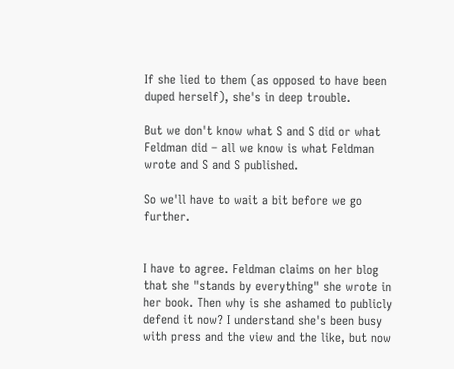If she lied to them (as opposed to have been duped herself), she's in deep trouble.

But we don't know what S and S did or what Feldman did – all we know is what Feldman wrote and S and S published.

So we'll have to wait a bit before we go further.


I have to agree. Feldman claims on her blog that she "stands by everything" she wrote in her book. Then why is she ashamed to publicly defend it now? I understand she's been busy with press and the view and the like, but now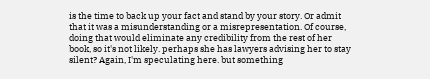is the time to back up your fact and stand by your story. Or admit that it was a misunderstanding or a misrepresentation. Of course, doing that would eliminate any credibility from the rest of her book, so it's not likely. perhaps she has lawyers advising her to stay silent? Again, I'm speculating here. but something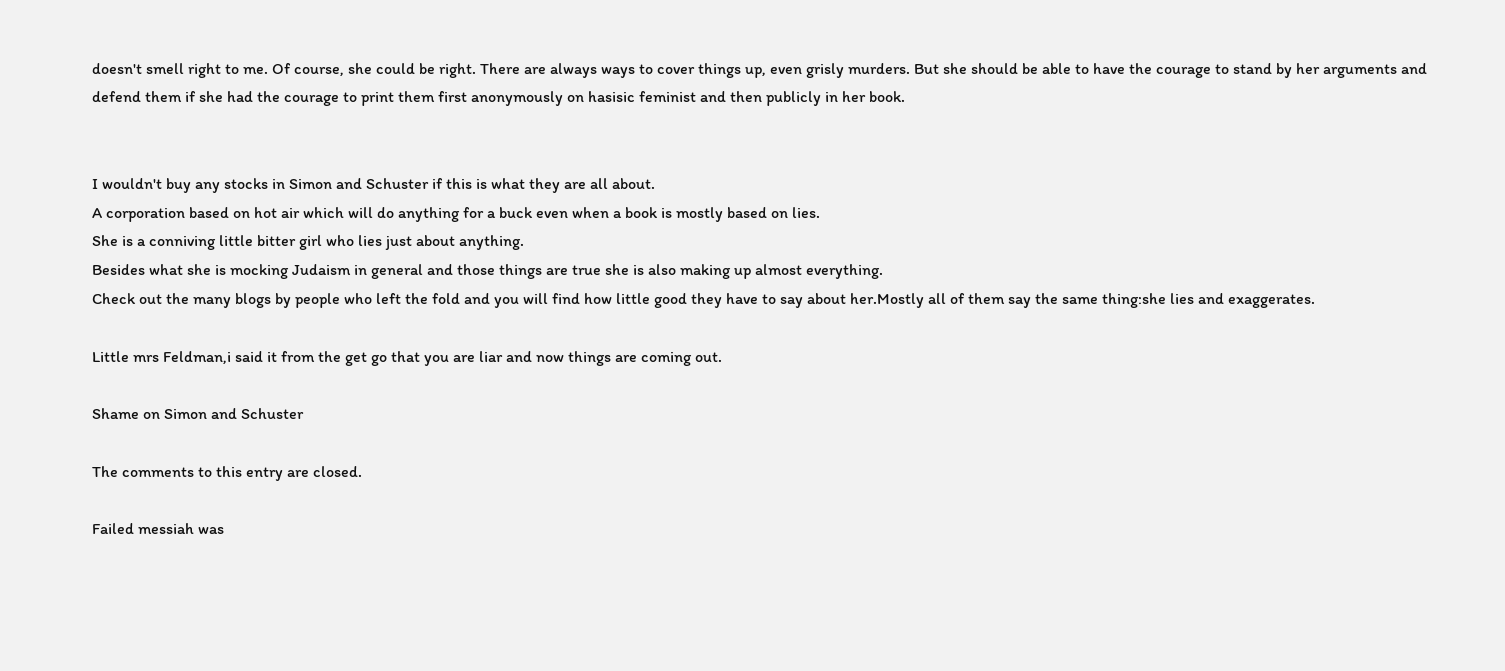doesn't smell right to me. Of course, she could be right. There are always ways to cover things up, even grisly murders. But she should be able to have the courage to stand by her arguments and defend them if she had the courage to print them first anonymously on hasisic feminist and then publicly in her book.


I wouldn't buy any stocks in Simon and Schuster if this is what they are all about.
A corporation based on hot air which will do anything for a buck even when a book is mostly based on lies.
She is a conniving little bitter girl who lies just about anything.
Besides what she is mocking Judaism in general and those things are true she is also making up almost everything.
Check out the many blogs by people who left the fold and you will find how little good they have to say about her.Mostly all of them say the same thing:she lies and exaggerates.

Little mrs Feldman,i said it from the get go that you are liar and now things are coming out.

Shame on Simon and Schuster

The comments to this entry are closed.

Failed messiah was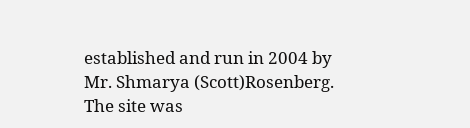established and run in 2004 by Mr. Shmarya (Scott)Rosenberg. The site was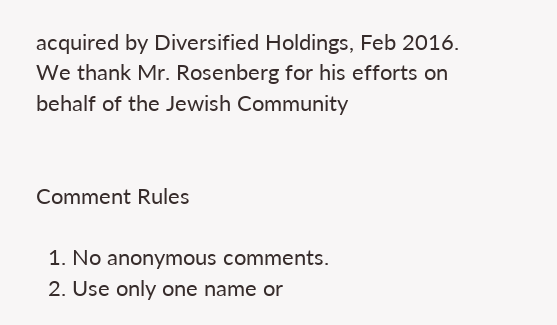acquired by Diversified Holdings, Feb 2016.
We thank Mr. Rosenberg for his efforts on behalf of the Jewish Community


Comment Rules

  1. No anonymous comments.
  2. Use only one name or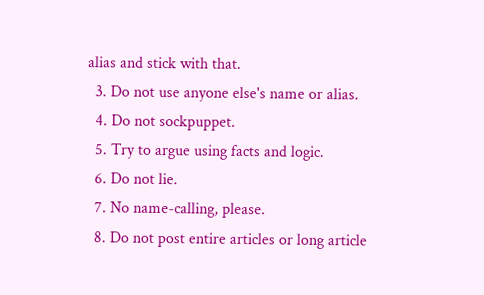alias and stick with that.
  3. Do not use anyone else's name or alias.
  4. Do not sockpuppet.
  5. Try to argue using facts and logic.
  6. Do not lie.
  7. No name-calling, please.
  8. Do not post entire articles or long article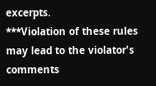excerpts.
***Violation of these rules may lead to the violator's comments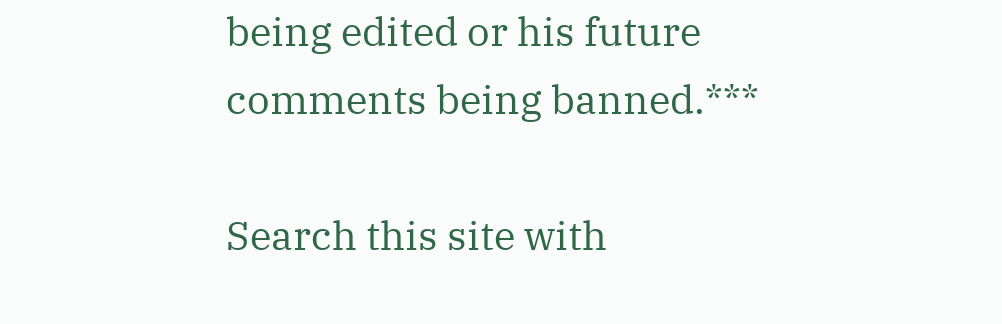being edited or his future comments being banned.***

Search this site with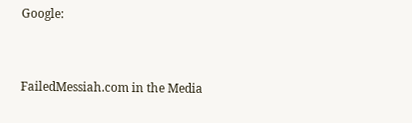Google:


FailedMessiah.com in the Media